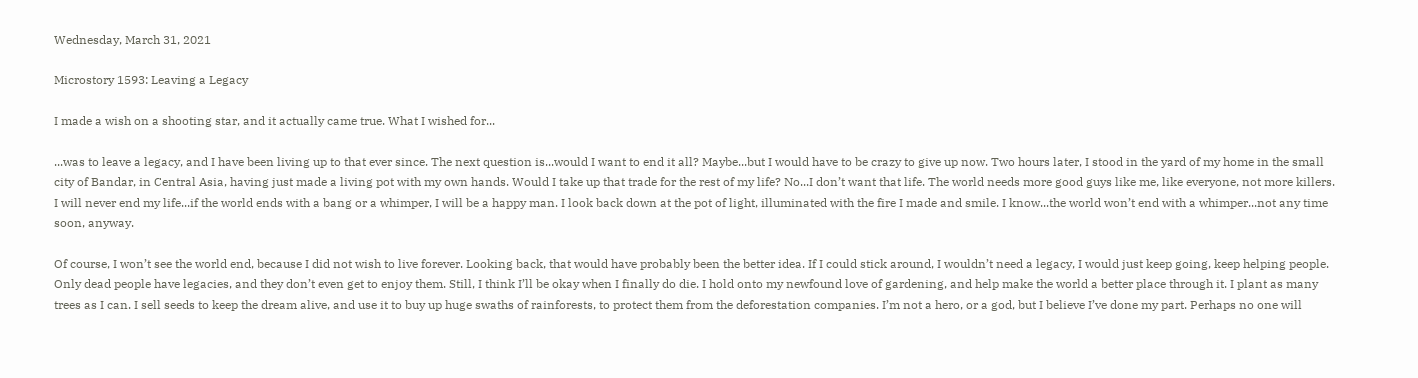Wednesday, March 31, 2021

Microstory 1593: Leaving a Legacy

I made a wish on a shooting star, and it actually came true. What I wished for...

...was to leave a legacy, and I have been living up to that ever since. The next question is...would I want to end it all? Maybe...but I would have to be crazy to give up now. Two hours later, I stood in the yard of my home in the small city of Bandar, in Central Asia, having just made a living pot with my own hands. Would I take up that trade for the rest of my life? No...I don’t want that life. The world needs more good guys like me, like everyone, not more killers. I will never end my life...if the world ends with a bang or a whimper, I will be a happy man. I look back down at the pot of light, illuminated with the fire I made and smile. I know...the world won’t end with a whimper...not any time soon, anyway.

Of course, I won’t see the world end, because I did not wish to live forever. Looking back, that would have probably been the better idea. If I could stick around, I wouldn’t need a legacy, I would just keep going, keep helping people. Only dead people have legacies, and they don’t even get to enjoy them. Still, I think I’ll be okay when I finally do die. I hold onto my newfound love of gardening, and help make the world a better place through it. I plant as many trees as I can. I sell seeds to keep the dream alive, and use it to buy up huge swaths of rainforests, to protect them from the deforestation companies. I’m not a hero, or a god, but I believe I’ve done my part. Perhaps no one will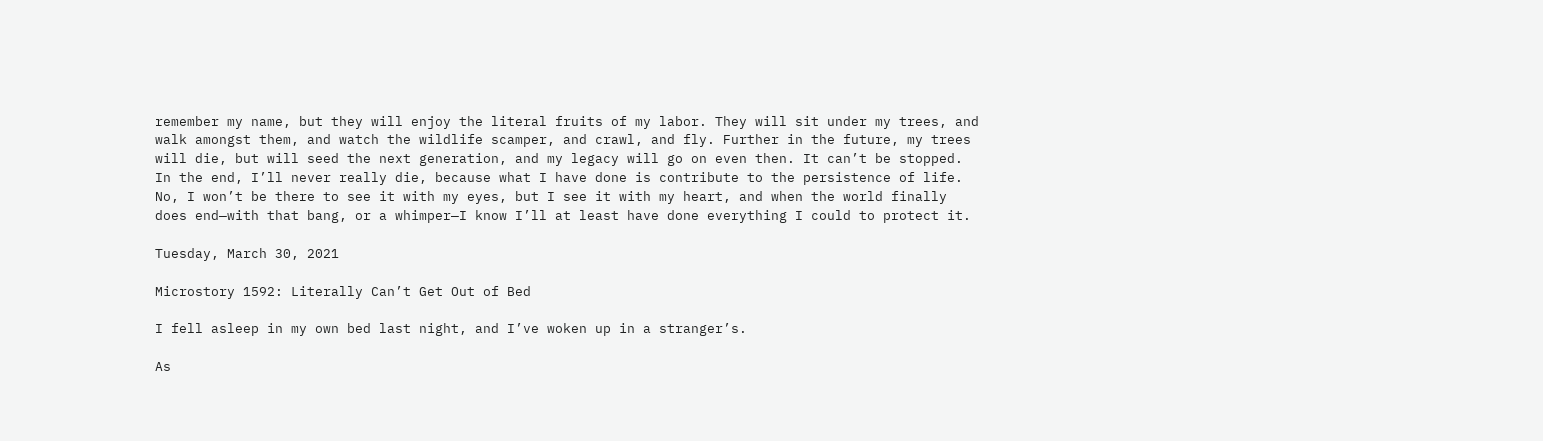remember my name, but they will enjoy the literal fruits of my labor. They will sit under my trees, and walk amongst them, and watch the wildlife scamper, and crawl, and fly. Further in the future, my trees will die, but will seed the next generation, and my legacy will go on even then. It can’t be stopped. In the end, I’ll never really die, because what I have done is contribute to the persistence of life. No, I won’t be there to see it with my eyes, but I see it with my heart, and when the world finally does end—with that bang, or a whimper—I know I’ll at least have done everything I could to protect it.

Tuesday, March 30, 2021

Microstory 1592: Literally Can’t Get Out of Bed

I fell asleep in my own bed last night, and I’ve woken up in a stranger’s.

As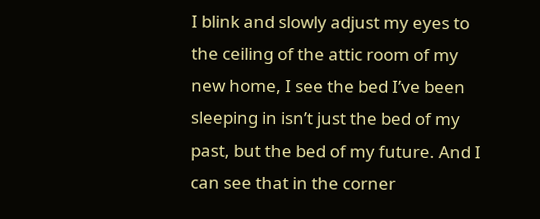I blink and slowly adjust my eyes to the ceiling of the attic room of my new home, I see the bed I’ve been sleeping in isn’t just the bed of my past, but the bed of my future. And I can see that in the corner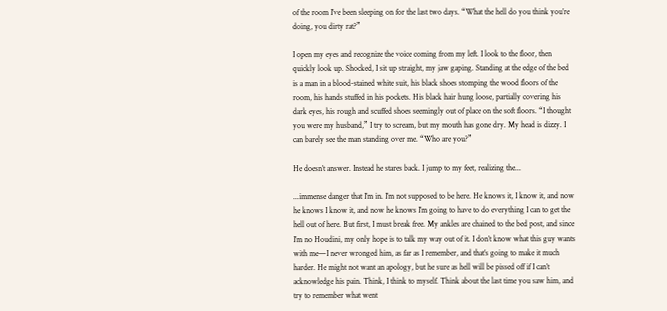of the room I’ve been sleeping on for the last two days. “What the hell do you think you’re doing, you dirty rat?”

I open my eyes and recognize the voice coming from my left. I look to the floor, then quickly look up. Shocked, I sit up straight, my jaw gaping. Standing at the edge of the bed is a man in a blood-stained white suit, his black shoes stomping the wood floors of the room, his hands stuffed in his pockets. His black hair hung loose, partially covering his dark eyes, his rough and scuffed shoes seemingly out of place on the soft floors. “I thought you were my husband,” I try to scream, but my mouth has gone dry. My head is dizzy. I can barely see the man standing over me. “Who are you?”

He doesn’t answer. Instead he stares back. I jump to my feet, realizing the...

...immense danger that I’m in. I’m not supposed to be here. He knows it, I know it, and now he knows I know it, and now he knows I’m going to have to do everything I can to get the hell out of here. But first, I must break free. My ankles are chained to the bed post, and since I’m no Houdini, my only hope is to talk my way out of it. I don’t know what this guy wants with me—I never wronged him, as far as I remember, and that’s going to make it much harder. He might not want an apology, but he sure as hell will be pissed off if I can’t acknowledge his pain. Think, I think to myself. Think about the last time you saw him, and try to remember what went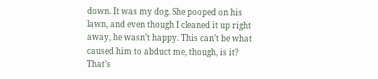down. It was my dog. She pooped on his lawn, and even though I cleaned it up right away, he wasn’t happy. This can’t be what caused him to abduct me, though, is it? That’s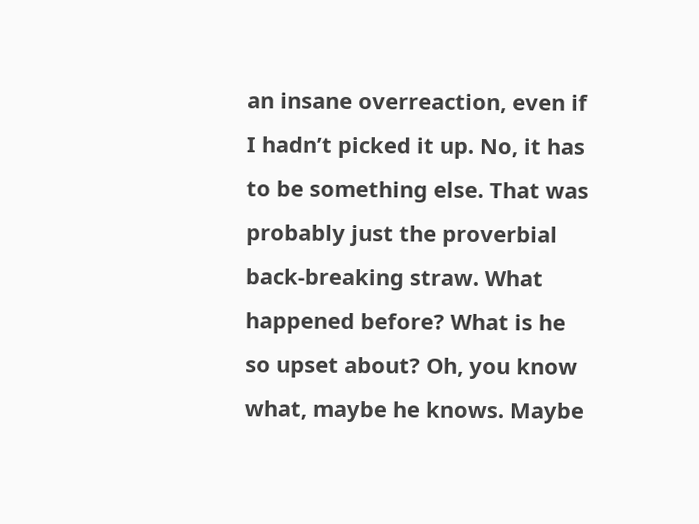an insane overreaction, even if I hadn’t picked it up. No, it has to be something else. That was probably just the proverbial back-breaking straw. What happened before? What is he so upset about? Oh, you know what, maybe he knows. Maybe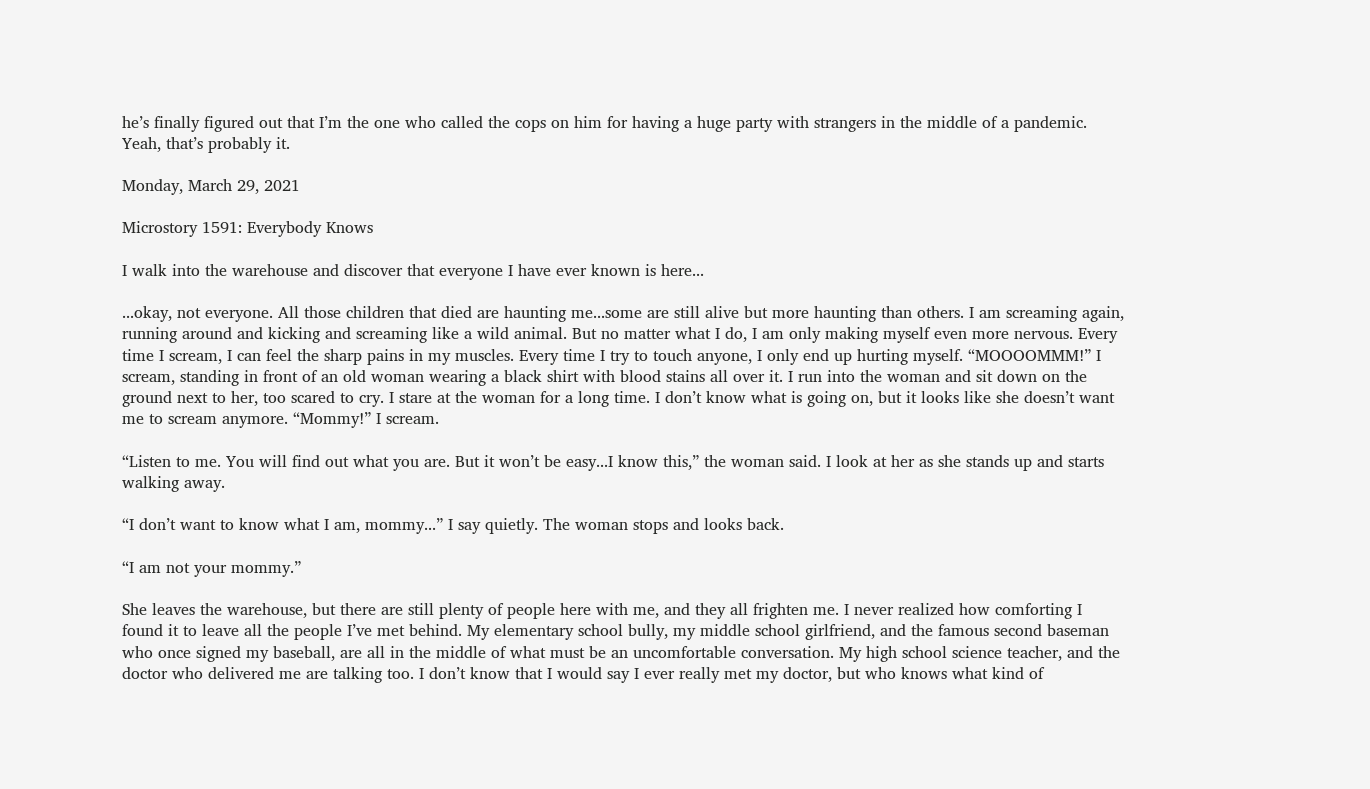he’s finally figured out that I’m the one who called the cops on him for having a huge party with strangers in the middle of a pandemic. Yeah, that’s probably it.

Monday, March 29, 2021

Microstory 1591: Everybody Knows

I walk into the warehouse and discover that everyone I have ever known is here...

...okay, not everyone. All those children that died are haunting me...some are still alive but more haunting than others. I am screaming again, running around and kicking and screaming like a wild animal. But no matter what I do, I am only making myself even more nervous. Every time I scream, I can feel the sharp pains in my muscles. Every time I try to touch anyone, I only end up hurting myself. “MOOOOMMM!” I scream, standing in front of an old woman wearing a black shirt with blood stains all over it. I run into the woman and sit down on the ground next to her, too scared to cry. I stare at the woman for a long time. I don’t know what is going on, but it looks like she doesn’t want me to scream anymore. “Mommy!” I scream.

“Listen to me. You will find out what you are. But it won’t be easy...I know this,” the woman said. I look at her as she stands up and starts walking away.

“I don’t want to know what I am, mommy...” I say quietly. The woman stops and looks back.

“I am not your mommy.”

She leaves the warehouse, but there are still plenty of people here with me, and they all frighten me. I never realized how comforting I found it to leave all the people I’ve met behind. My elementary school bully, my middle school girlfriend, and the famous second baseman who once signed my baseball, are all in the middle of what must be an uncomfortable conversation. My high school science teacher, and the doctor who delivered me are talking too. I don’t know that I would say I ever really met my doctor, but who knows what kind of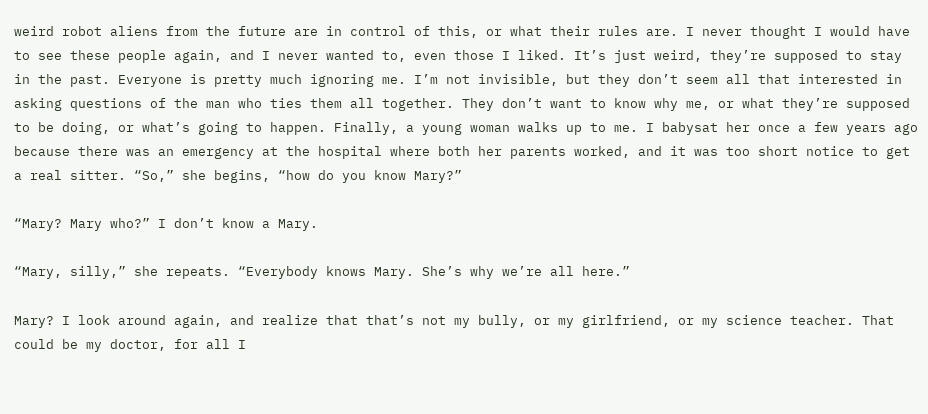weird robot aliens from the future are in control of this, or what their rules are. I never thought I would have to see these people again, and I never wanted to, even those I liked. It’s just weird, they’re supposed to stay in the past. Everyone is pretty much ignoring me. I’m not invisible, but they don’t seem all that interested in asking questions of the man who ties them all together. They don’t want to know why me, or what they’re supposed to be doing, or what’s going to happen. Finally, a young woman walks up to me. I babysat her once a few years ago because there was an emergency at the hospital where both her parents worked, and it was too short notice to get a real sitter. “So,” she begins, “how do you know Mary?”

“Mary? Mary who?” I don’t know a Mary.

“Mary, silly,” she repeats. “Everybody knows Mary. She’s why we’re all here.”

Mary? I look around again, and realize that that’s not my bully, or my girlfriend, or my science teacher. That could be my doctor, for all I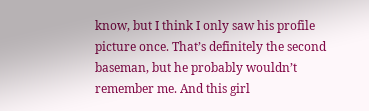know, but I think I only saw his profile picture once. That’s definitely the second baseman, but he probably wouldn’t remember me. And this girl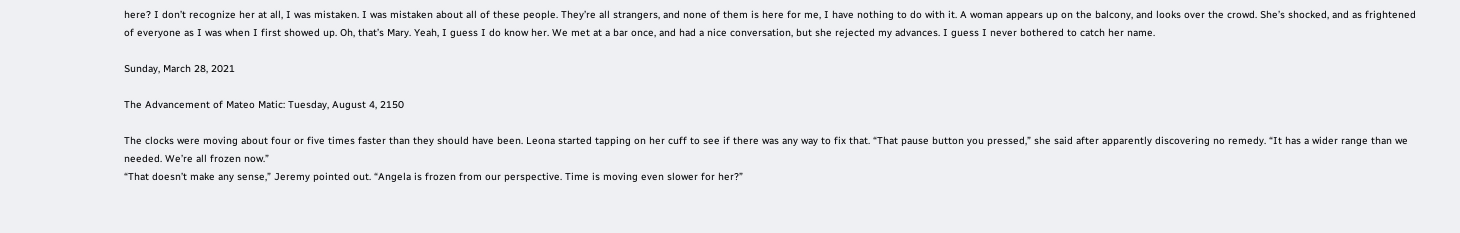here? I don’t recognize her at all, I was mistaken. I was mistaken about all of these people. They’re all strangers, and none of them is here for me, I have nothing to do with it. A woman appears up on the balcony, and looks over the crowd. She’s shocked, and as frightened of everyone as I was when I first showed up. Oh, that’s Mary. Yeah, I guess I do know her. We met at a bar once, and had a nice conversation, but she rejected my advances. I guess I never bothered to catch her name.

Sunday, March 28, 2021

The Advancement of Mateo Matic: Tuesday, August 4, 2150

The clocks were moving about four or five times faster than they should have been. Leona started tapping on her cuff to see if there was any way to fix that. “That pause button you pressed,” she said after apparently discovering no remedy. “It has a wider range than we needed. We’re all frozen now.”
“That doesn’t make any sense,” Jeremy pointed out. “Angela is frozen from our perspective. Time is moving even slower for her?”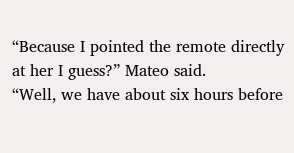“Because I pointed the remote directly at her I guess?” Mateo said.
“Well, we have about six hours before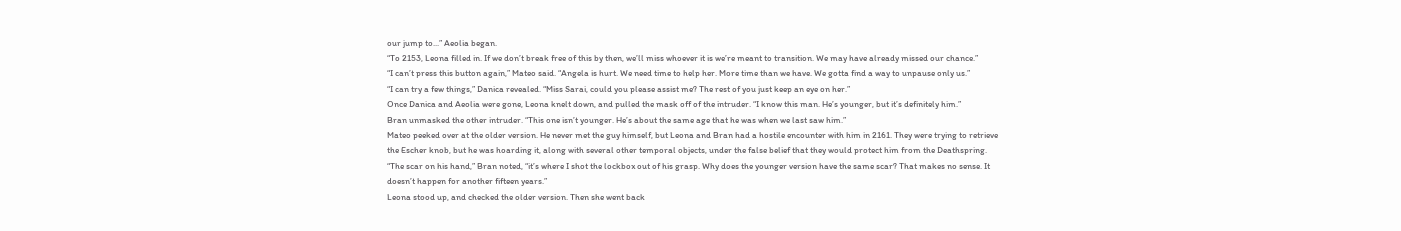our jump to...” Aeolia began.
“To 2153, Leona filled in. If we don’t break free of this by then, we’ll miss whoever it is we’re meant to transition. We may have already missed our chance.”
“I can’t press this button again,” Mateo said. “Angela is hurt. We need time to help her. More time than we have. We gotta find a way to unpause only us.”
“I can try a few things,” Danica revealed. “Miss Sarai, could you please assist me? The rest of you just keep an eye on her.”
Once Danica and Aeolia were gone, Leona knelt down, and pulled the mask off of the intruder. “I know this man. He’s younger, but it’s definitely him.”
Bran unmasked the other intruder. “This one isn’t younger. He’s about the same age that he was when we last saw him.”
Mateo peeked over at the older version. He never met the guy himself, but Leona and Bran had a hostile encounter with him in 2161. They were trying to retrieve the Escher knob, but he was hoarding it, along with several other temporal objects, under the false belief that they would protect him from the Deathspring.
“The scar on his hand,” Bran noted, “it’s where I shot the lockbox out of his grasp. Why does the younger version have the same scar? That makes no sense. It doesn’t happen for another fifteen years.”
Leona stood up, and checked the older version. Then she went back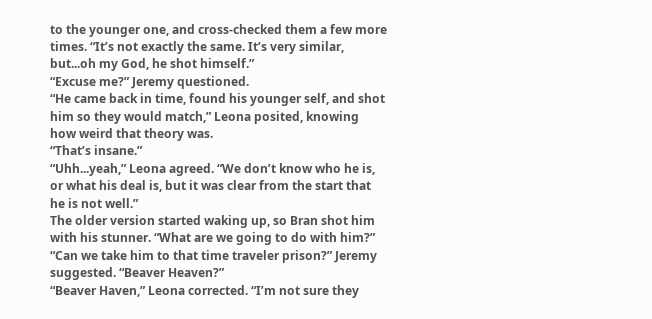to the younger one, and cross-checked them a few more times. “It’s not exactly the same. It’s very similar, but...oh my God, he shot himself.”
“Excuse me?” Jeremy questioned.
“He came back in time, found his younger self, and shot him so they would match,” Leona posited, knowing how weird that theory was.
“That’s insane.”
“Uhh...yeah,” Leona agreed. “We don’t know who he is, or what his deal is, but it was clear from the start that he is not well.”
The older version started waking up, so Bran shot him with his stunner. “What are we going to do with him?”
“Can we take him to that time traveler prison?” Jeremy suggested. “Beaver Heaven?”
“Beaver Haven,” Leona corrected. “I’m not sure they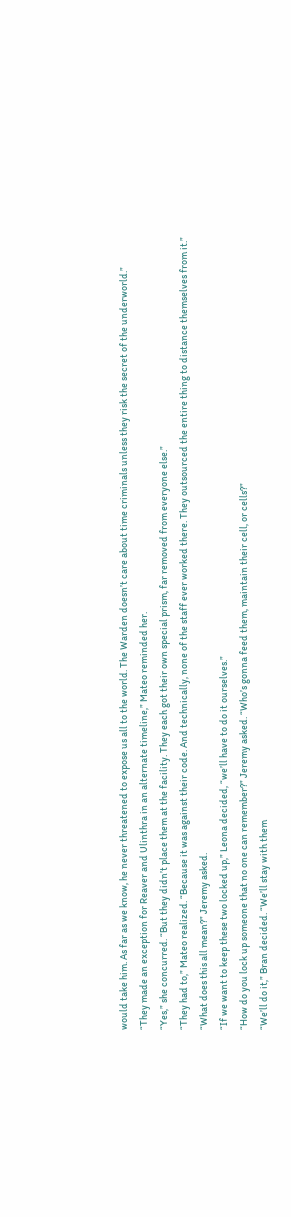would take him. As far as we know, he never threatened to expose us all to the world. The Warden doesn’t care about time criminals unless they risk the secret of the underworld.”
“They made an exception for Reaver and Ulinthra in an alternate timeline,” Mateo reminded her.
“Yes,” she concurred. “But they didn’t place them at the facility. They each got their own special prism, far removed from everyone else.”
“They had to,” Mateo realized. “Because it was against their code. And technically, none of the staff ever worked there. They outsourced the entire thing to distance themselves from it.”
“What does this all mean?” Jeremy asked.
“If we want to keep these two locked up,” Leona decided, “we’ll have to do it ourselves.”
“How do you lock up someone that no one can remember?” Jeremy asked. “Who’s gonna feed them, maintain their cell, or cells?”
“We’ll do it,” Bran decided. “We’ll stay with them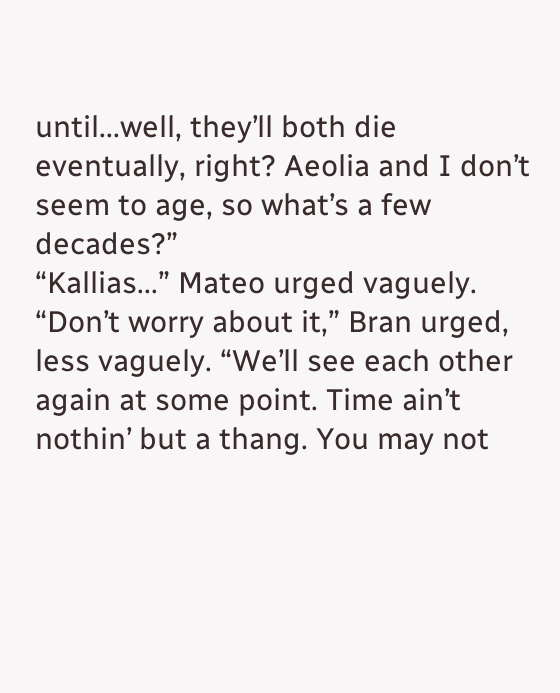until...well, they’ll both die eventually, right? Aeolia and I don’t seem to age, so what’s a few decades?”
“Kallias...” Mateo urged vaguely.
“Don’t worry about it,” Bran urged, less vaguely. “We’ll see each other again at some point. Time ain’t nothin’ but a thang. You may not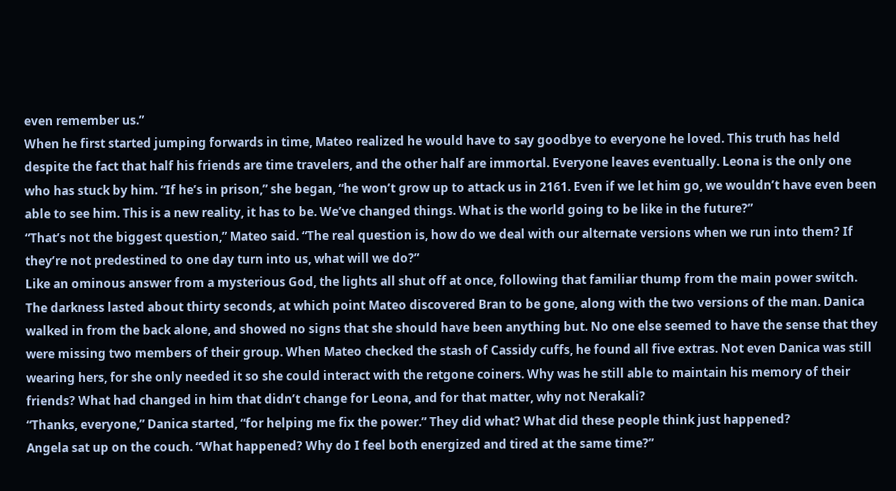even remember us.”
When he first started jumping forwards in time, Mateo realized he would have to say goodbye to everyone he loved. This truth has held despite the fact that half his friends are time travelers, and the other half are immortal. Everyone leaves eventually. Leona is the only one who has stuck by him. “If he’s in prison,” she began, “he won’t grow up to attack us in 2161. Even if we let him go, we wouldn’t have even been able to see him. This is a new reality, it has to be. We’ve changed things. What is the world going to be like in the future?”
“That’s not the biggest question,” Mateo said. “The real question is, how do we deal with our alternate versions when we run into them? If they’re not predestined to one day turn into us, what will we do?”
Like an ominous answer from a mysterious God, the lights all shut off at once, following that familiar thump from the main power switch. The darkness lasted about thirty seconds, at which point Mateo discovered Bran to be gone, along with the two versions of the man. Danica walked in from the back alone, and showed no signs that she should have been anything but. No one else seemed to have the sense that they were missing two members of their group. When Mateo checked the stash of Cassidy cuffs, he found all five extras. Not even Danica was still wearing hers, for she only needed it so she could interact with the retgone coiners. Why was he still able to maintain his memory of their friends? What had changed in him that didn’t change for Leona, and for that matter, why not Nerakali?
“Thanks, everyone,” Danica started, “for helping me fix the power.” They did what? What did these people think just happened?
Angela sat up on the couch. “What happened? Why do I feel both energized and tired at the same time?”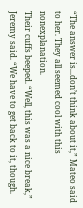“The answer is...don’t think about it,” Mateo said to her. They all seemed cool with this nonexplanation.
Their cuffs beeped. “Well, this was a nice break,” Jeremy said. “We have to get back to it, though.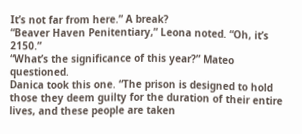It’s not far from here.” A break?
“Beaver Haven Penitentiary,” Leona noted. “Oh, it’s 2150.”
“What’s the significance of this year?” Mateo questioned.
Danica took this one. “The prison is designed to hold those they deem guilty for the duration of their entire lives, and these people are taken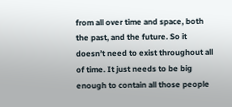from all over time and space, both the past, and the future. So it doesn’t need to exist throughout all of time. It just needs to be big enough to contain all those people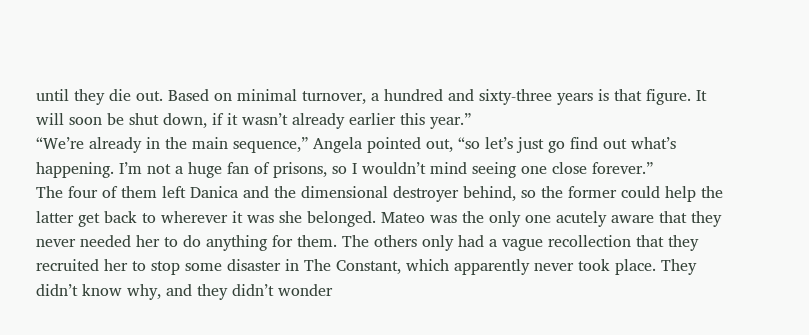until they die out. Based on minimal turnover, a hundred and sixty-three years is that figure. It will soon be shut down, if it wasn’t already earlier this year.”
“We’re already in the main sequence,” Angela pointed out, “so let’s just go find out what’s happening. I’m not a huge fan of prisons, so I wouldn’t mind seeing one close forever.”
The four of them left Danica and the dimensional destroyer behind, so the former could help the latter get back to wherever it was she belonged. Mateo was the only one acutely aware that they never needed her to do anything for them. The others only had a vague recollection that they recruited her to stop some disaster in The Constant, which apparently never took place. They didn’t know why, and they didn’t wonder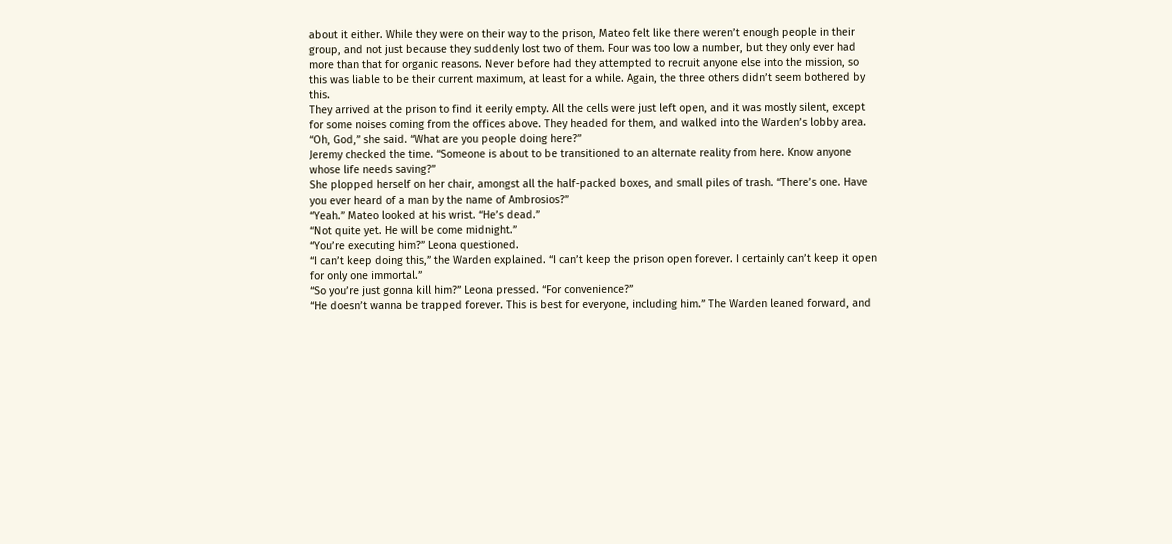about it either. While they were on their way to the prison, Mateo felt like there weren’t enough people in their group, and not just because they suddenly lost two of them. Four was too low a number, but they only ever had more than that for organic reasons. Never before had they attempted to recruit anyone else into the mission, so this was liable to be their current maximum, at least for a while. Again, the three others didn’t seem bothered by this.
They arrived at the prison to find it eerily empty. All the cells were just left open, and it was mostly silent, except for some noises coming from the offices above. They headed for them, and walked into the Warden’s lobby area. “Oh, God,” she said. “What are you people doing here?”
Jeremy checked the time. “Someone is about to be transitioned to an alternate reality from here. Know anyone whose life needs saving?”
She plopped herself on her chair, amongst all the half-packed boxes, and small piles of trash. “There’s one. Have you ever heard of a man by the name of Ambrosios?”
“Yeah.” Mateo looked at his wrist. “He’s dead.”
“Not quite yet. He will be come midnight.”
“You’re executing him?” Leona questioned.
“I can’t keep doing this,” the Warden explained. “I can’t keep the prison open forever. I certainly can’t keep it open for only one immortal.”
“So you’re just gonna kill him?” Leona pressed. “For convenience?”
“He doesn’t wanna be trapped forever. This is best for everyone, including him.” The Warden leaned forward, and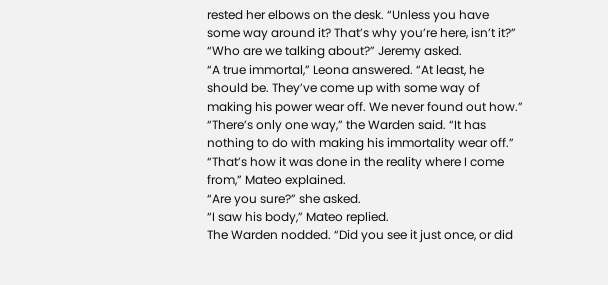rested her elbows on the desk. “Unless you have some way around it? That’s why you’re here, isn’t it?”
“Who are we talking about?” Jeremy asked.
“A true immortal,” Leona answered. “At least, he should be. They’ve come up with some way of making his power wear off. We never found out how.”
“There’s only one way,” the Warden said. “It has nothing to do with making his immortality wear off.”
“That’s how it was done in the reality where I come from,” Mateo explained.
“Are you sure?” she asked.
“I saw his body,” Mateo replied.
The Warden nodded. “Did you see it just once, or did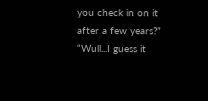you check in on it after a few years?”
“Wull...I guess it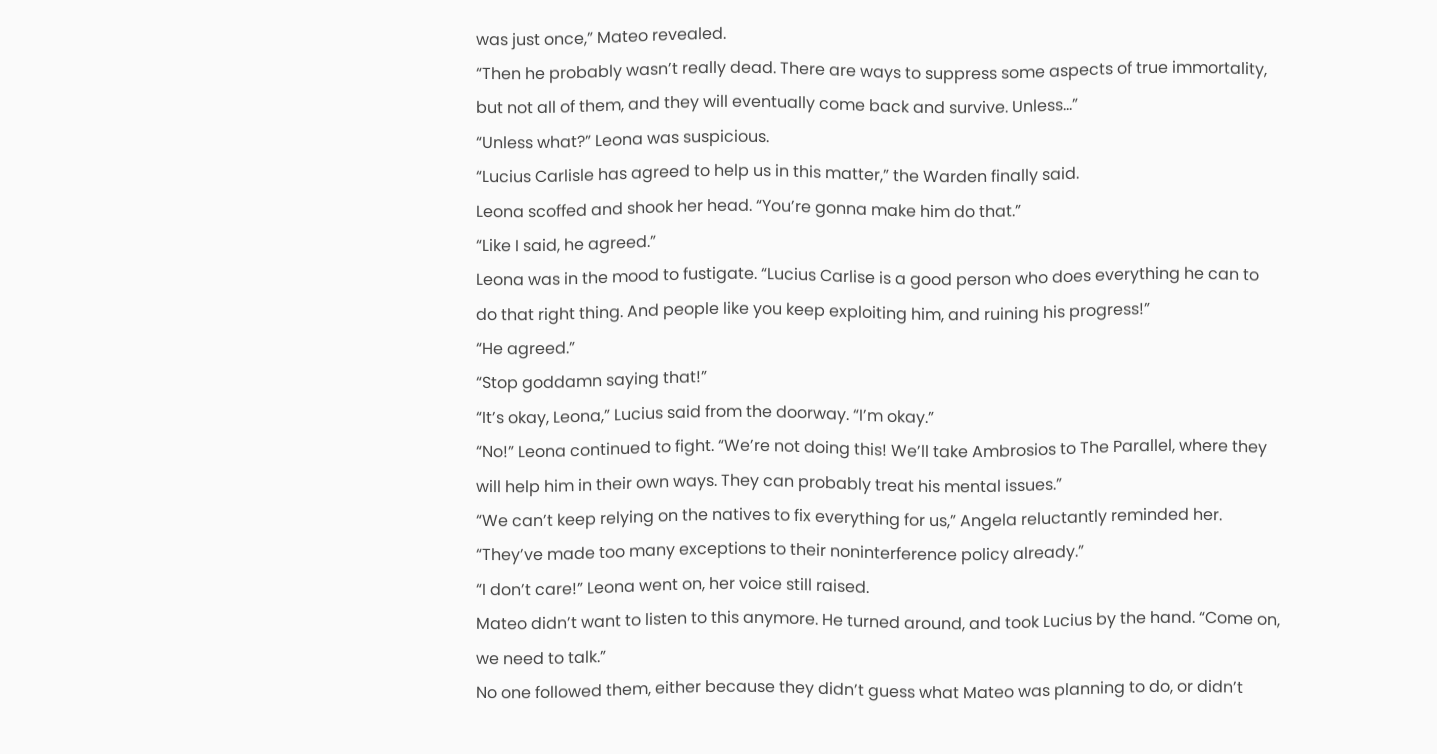was just once,” Mateo revealed.
“Then he probably wasn’t really dead. There are ways to suppress some aspects of true immortality, but not all of them, and they will eventually come back and survive. Unless...”
“Unless what?” Leona was suspicious.
“Lucius Carlisle has agreed to help us in this matter,” the Warden finally said.
Leona scoffed and shook her head. “You’re gonna make him do that.”
“Like I said, he agreed.”
Leona was in the mood to fustigate. “Lucius Carlise is a good person who does everything he can to do that right thing. And people like you keep exploiting him, and ruining his progress!”
“He agreed.”
“Stop goddamn saying that!”
“It’s okay, Leona,” Lucius said from the doorway. “I’m okay.”
“No!” Leona continued to fight. “We’re not doing this! We’ll take Ambrosios to The Parallel, where they will help him in their own ways. They can probably treat his mental issues.”
“We can’t keep relying on the natives to fix everything for us,” Angela reluctantly reminded her. “They’ve made too many exceptions to their noninterference policy already.”
“I don’t care!” Leona went on, her voice still raised.
Mateo didn’t want to listen to this anymore. He turned around, and took Lucius by the hand. “Come on, we need to talk.”
No one followed them, either because they didn’t guess what Mateo was planning to do, or didn’t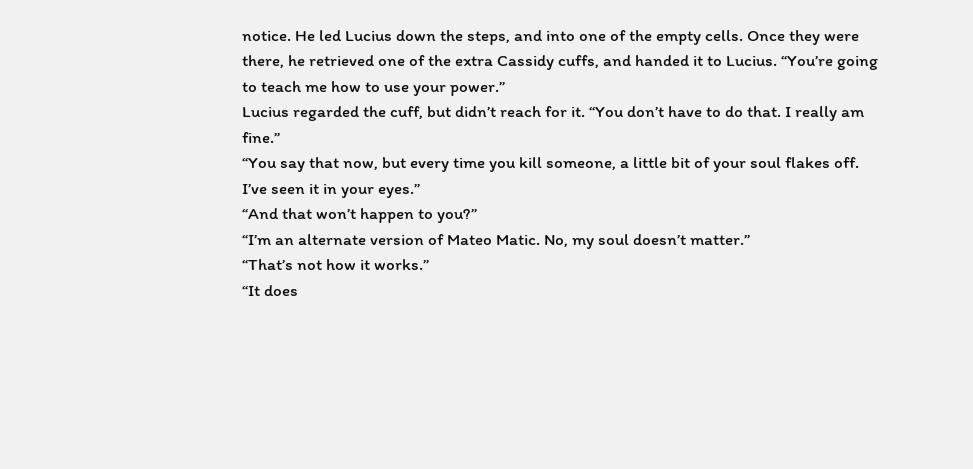notice. He led Lucius down the steps, and into one of the empty cells. Once they were there, he retrieved one of the extra Cassidy cuffs, and handed it to Lucius. “You’re going to teach me how to use your power.”
Lucius regarded the cuff, but didn’t reach for it. “You don’t have to do that. I really am fine.”
“You say that now, but every time you kill someone, a little bit of your soul flakes off. I’ve seen it in your eyes.”
“And that won’t happen to you?”
“I’m an alternate version of Mateo Matic. No, my soul doesn’t matter.”
“That’s not how it works.”
“It does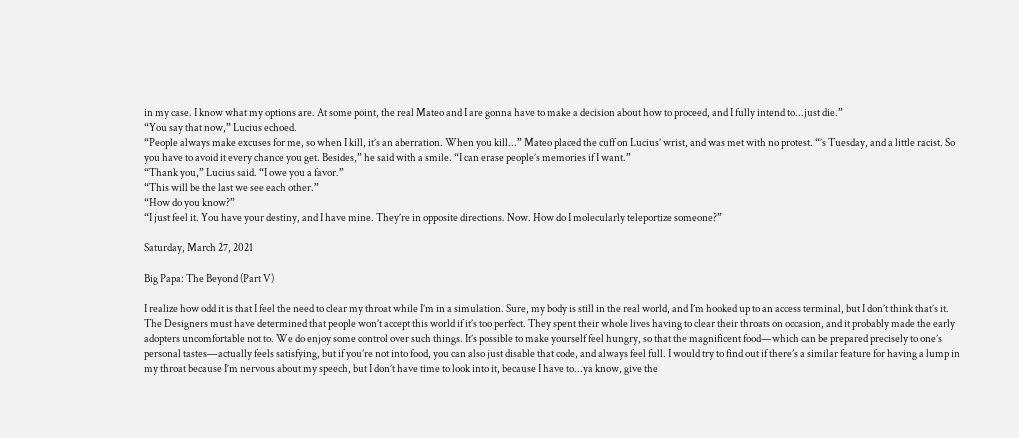in my case. I know what my options are. At some point, the real Mateo and I are gonna have to make a decision about how to proceed, and I fully intend to...just die.”
“You say that now,” Lucius echoed.
“People always make excuses for me, so when I kill, it’s an aberration. When you kill...” Mateo placed the cuff on Lucius’ wrist, and was met with no protest. “’s Tuesday, and a little racist. So you have to avoid it every chance you get. Besides,” he said with a smile. “I can erase people’s memories if I want.”
“Thank you,” Lucius said. “I owe you a favor.”
“This will be the last we see each other.”
“How do you know?”
“I just feel it. You have your destiny, and I have mine. They’re in opposite directions. Now. How do I molecularly teleportize someone?”

Saturday, March 27, 2021

Big Papa: The Beyond (Part V)

I realize how odd it is that I feel the need to clear my throat while I’m in a simulation. Sure, my body is still in the real world, and I’m hooked up to an access terminal, but I don’t think that’s it. The Designers must have determined that people won’t accept this world if it’s too perfect. They spent their whole lives having to clear their throats on occasion, and it probably made the early adopters uncomfortable not to. We do enjoy some control over such things. It’s possible to make yourself feel hungry, so that the magnificent food—which can be prepared precisely to one’s personal tastes—actually feels satisfying, but if you’re not into food, you can also just disable that code, and always feel full. I would try to find out if there’s a similar feature for having a lump in my throat because I’m nervous about my speech, but I don’t have time to look into it, because I have to...ya know, give the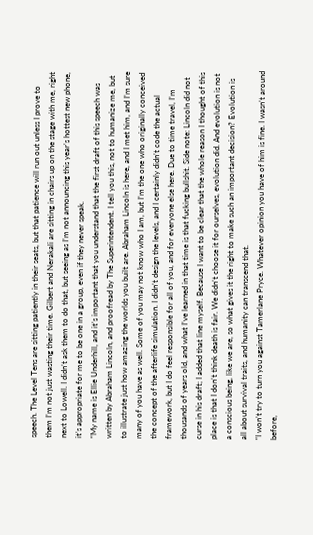speech. The Level Tens are sitting patiently in their seats, but that patience will run out unless I prove to them I’m not just wasting their time. Gilbert and Nerakali are sitting in chairs up on the stage with me, right next to Lowell. I didn’t ask them to do that, but seeing as I’m not announcing this year’s hottest new phone, it’s appropriate for me to be one in a group, even if they never speak.
“My name is Ellie Underhill, and it’s important that you understand that the first draft of this speech was written by Abraham Lincoln, and proofread by The Superintendent. I tell you this, not to humanize me, but to illustrate just how amazing the worlds you built are. Abraham Lincoln is here, and I met him, and I’m sure many of you have as well. Some of you may not know who I am, but I’m the one who originally conceived the concept of the afterlife simulation. I didn’t design the levels, and I certainly didn’t code the actual framework, but I do feel responsible for all of you, and for everyone else here. Due to time travel, I’m thousands of years old, and what I’ve learned in that time is that fucking bullshit. Side note: Lincoln did not curse in his draft; I added that line myself. Because I want to be clear that the whole reason I thought of this place is that I don’t think death is fair. We didn’t choose it for ourselves, evolution did. And evolution is not a conscious being, like we are, so what gives it the right to make such an important decision? Evolution is all about survival traits, and humanity can transcend that.
“I won’t try to turn you against Tamerlane Pryce. Whatever opinion you have of him is fine. I wasn’t around before,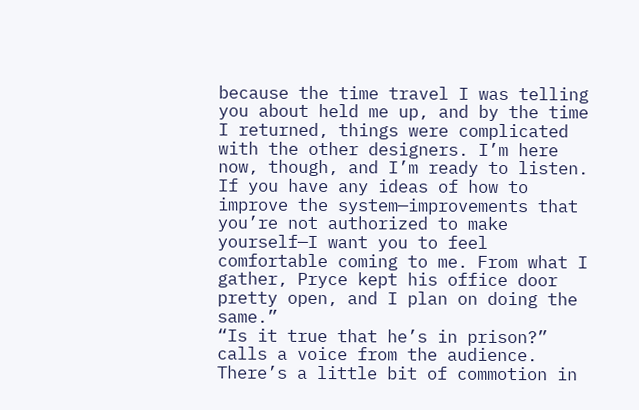because the time travel I was telling you about held me up, and by the time I returned, things were complicated with the other designers. I’m here now, though, and I’m ready to listen. If you have any ideas of how to improve the system—improvements that you’re not authorized to make yourself—I want you to feel comfortable coming to me. From what I gather, Pryce kept his office door pretty open, and I plan on doing the same.”
“Is it true that he’s in prison?” calls a voice from the audience. There’s a little bit of commotion in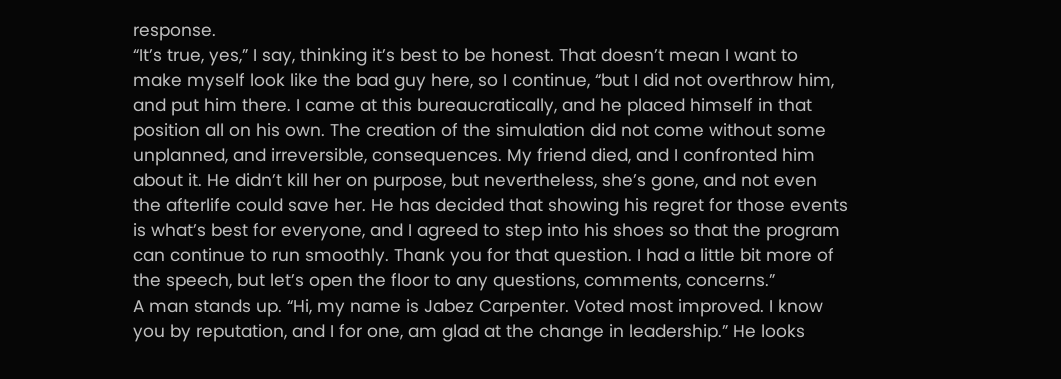response.
“It’s true, yes,” I say, thinking it’s best to be honest. That doesn’t mean I want to make myself look like the bad guy here, so I continue, “but I did not overthrow him, and put him there. I came at this bureaucratically, and he placed himself in that position all on his own. The creation of the simulation did not come without some unplanned, and irreversible, consequences. My friend died, and I confronted him about it. He didn’t kill her on purpose, but nevertheless, she’s gone, and not even the afterlife could save her. He has decided that showing his regret for those events is what’s best for everyone, and I agreed to step into his shoes so that the program can continue to run smoothly. Thank you for that question. I had a little bit more of the speech, but let’s open the floor to any questions, comments, concerns.”
A man stands up. “Hi, my name is Jabez Carpenter. Voted most improved. I know you by reputation, and I for one, am glad at the change in leadership.” He looks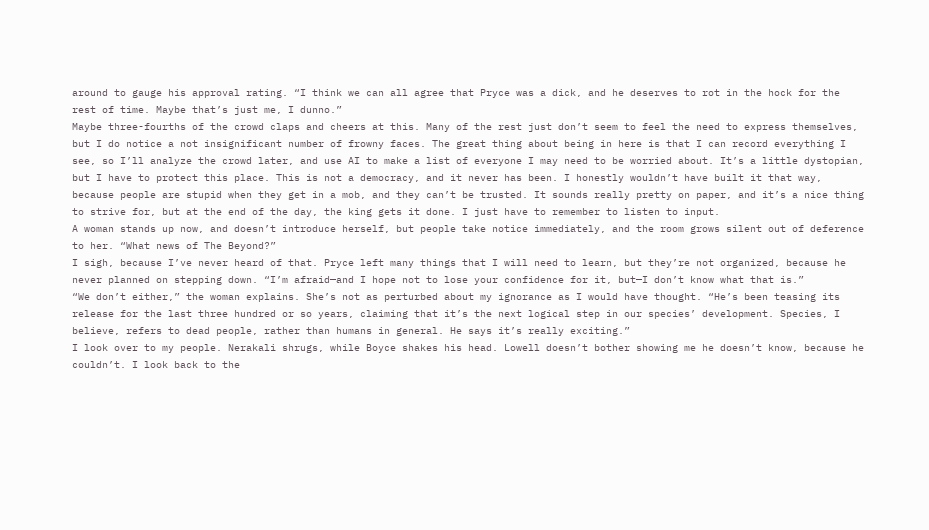around to gauge his approval rating. “I think we can all agree that Pryce was a dick, and he deserves to rot in the hock for the rest of time. Maybe that’s just me, I dunno.”
Maybe three-fourths of the crowd claps and cheers at this. Many of the rest just don’t seem to feel the need to express themselves, but I do notice a not insignificant number of frowny faces. The great thing about being in here is that I can record everything I see, so I’ll analyze the crowd later, and use AI to make a list of everyone I may need to be worried about. It’s a little dystopian, but I have to protect this place. This is not a democracy, and it never has been. I honestly wouldn’t have built it that way, because people are stupid when they get in a mob, and they can’t be trusted. It sounds really pretty on paper, and it’s a nice thing to strive for, but at the end of the day, the king gets it done. I just have to remember to listen to input.
A woman stands up now, and doesn’t introduce herself, but people take notice immediately, and the room grows silent out of deference to her. “What news of The Beyond?”
I sigh, because I’ve never heard of that. Pryce left many things that I will need to learn, but they’re not organized, because he never planned on stepping down. “I’m afraid—and I hope not to lose your confidence for it, but—I don’t know what that is.”
“We don’t either,” the woman explains. She’s not as perturbed about my ignorance as I would have thought. “He’s been teasing its release for the last three hundred or so years, claiming that it’s the next logical step in our species’ development. Species, I believe, refers to dead people, rather than humans in general. He says it’s really exciting.”
I look over to my people. Nerakali shrugs, while Boyce shakes his head. Lowell doesn’t bother showing me he doesn’t know, because he couldn’t. I look back to the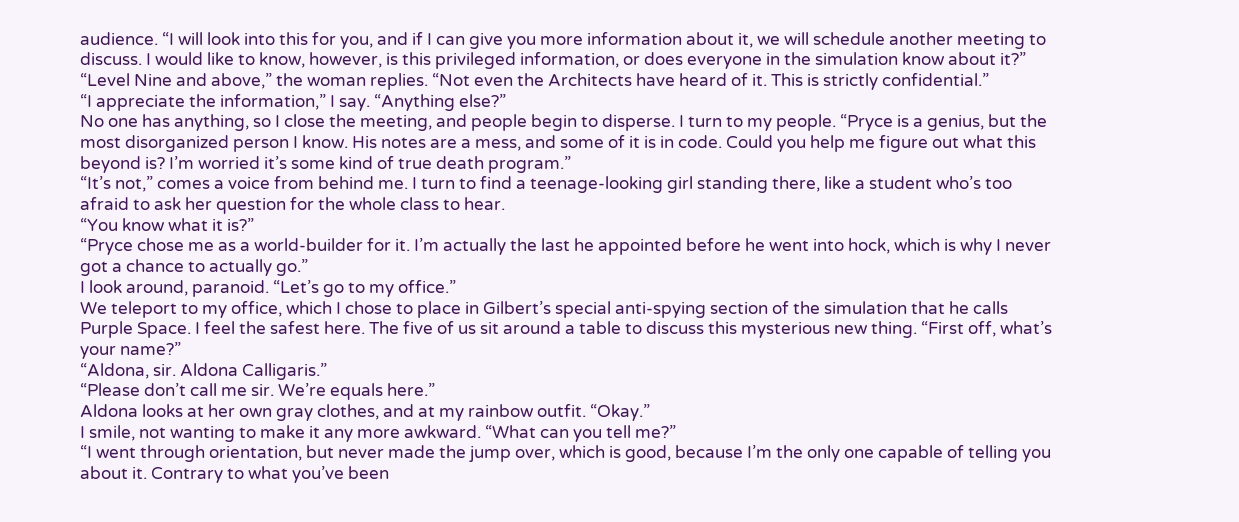audience. “I will look into this for you, and if I can give you more information about it, we will schedule another meeting to discuss. I would like to know, however, is this privileged information, or does everyone in the simulation know about it?”
“Level Nine and above,” the woman replies. “Not even the Architects have heard of it. This is strictly confidential.”
“I appreciate the information,” I say. “Anything else?”
No one has anything, so I close the meeting, and people begin to disperse. I turn to my people. “Pryce is a genius, but the most disorganized person I know. His notes are a mess, and some of it is in code. Could you help me figure out what this beyond is? I’m worried it’s some kind of true death program.”
“It’s not,” comes a voice from behind me. I turn to find a teenage-looking girl standing there, like a student who’s too afraid to ask her question for the whole class to hear.
“You know what it is?”
“Pryce chose me as a world-builder for it. I’m actually the last he appointed before he went into hock, which is why I never got a chance to actually go.”
I look around, paranoid. “Let’s go to my office.”
We teleport to my office, which I chose to place in Gilbert’s special anti-spying section of the simulation that he calls Purple Space. I feel the safest here. The five of us sit around a table to discuss this mysterious new thing. “First off, what’s your name?”
“Aldona, sir. Aldona Calligaris.”
“Please don’t call me sir. We’re equals here.”
Aldona looks at her own gray clothes, and at my rainbow outfit. “Okay.”
I smile, not wanting to make it any more awkward. “What can you tell me?”
“I went through orientation, but never made the jump over, which is good, because I’m the only one capable of telling you about it. Contrary to what you’ve been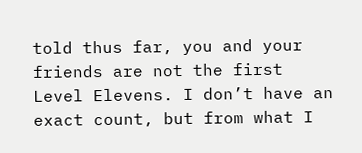told thus far, you and your friends are not the first Level Elevens. I don’t have an exact count, but from what I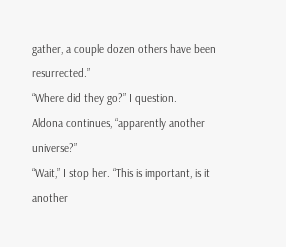gather, a couple dozen others have been resurrected.”
“Where did they go?” I question.
Aldona continues, “apparently another universe?”
“Wait,” I stop her. “This is important, is it another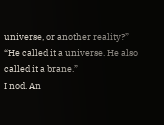universe, or another reality?”
“He called it a universe. He also called it a brane.”
I nod. An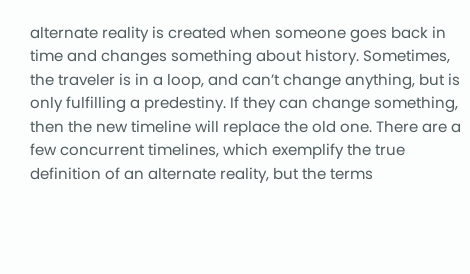alternate reality is created when someone goes back in time and changes something about history. Sometimes, the traveler is in a loop, and can’t change anything, but is only fulfilling a predestiny. If they can change something, then the new timeline will replace the old one. There are a few concurrent timelines, which exemplify the true definition of an alternate reality, but the terms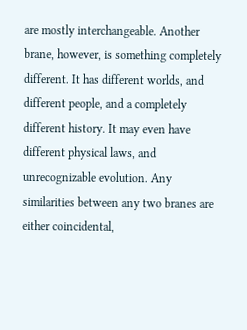are mostly interchangeable. Another brane, however, is something completely different. It has different worlds, and different people, and a completely different history. It may even have different physical laws, and unrecognizable evolution. Any similarities between any two branes are either coincidental,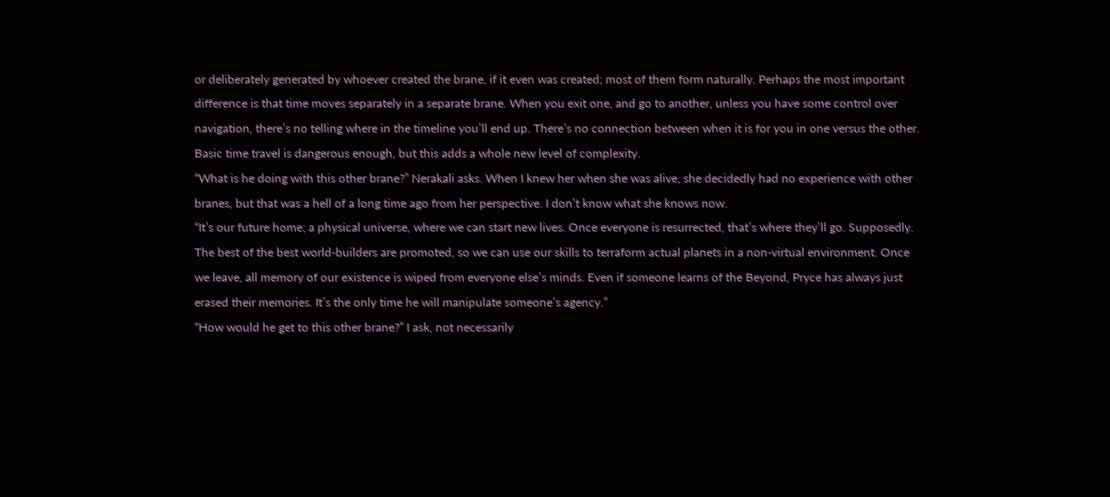or deliberately generated by whoever created the brane, if it even was created; most of them form naturally. Perhaps the most important difference is that time moves separately in a separate brane. When you exit one, and go to another, unless you have some control over navigation, there’s no telling where in the timeline you’ll end up. There’s no connection between when it is for you in one versus the other. Basic time travel is dangerous enough, but this adds a whole new level of complexity.
“What is he doing with this other brane?” Nerakali asks. When I knew her when she was alive, she decidedly had no experience with other branes, but that was a hell of a long time ago from her perspective. I don’t know what she knows now.
“It’s our future home; a physical universe, where we can start new lives. Once everyone is resurrected, that’s where they’ll go. Supposedly. The best of the best world-builders are promoted, so we can use our skills to terraform actual planets in a non-virtual environment. Once we leave, all memory of our existence is wiped from everyone else’s minds. Even if someone learns of the Beyond, Pryce has always just erased their memories. It’s the only time he will manipulate someone’s agency.”
“How would he get to this other brane?” I ask, not necessarily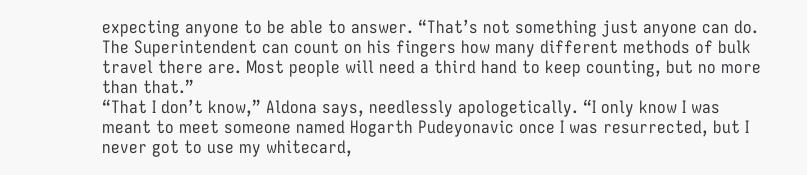expecting anyone to be able to answer. “That’s not something just anyone can do. The Superintendent can count on his fingers how many different methods of bulk travel there are. Most people will need a third hand to keep counting, but no more than that.”
“That I don’t know,” Aldona says, needlessly apologetically. “I only know I was meant to meet someone named Hogarth Pudeyonavic once I was resurrected, but I never got to use my whitecard,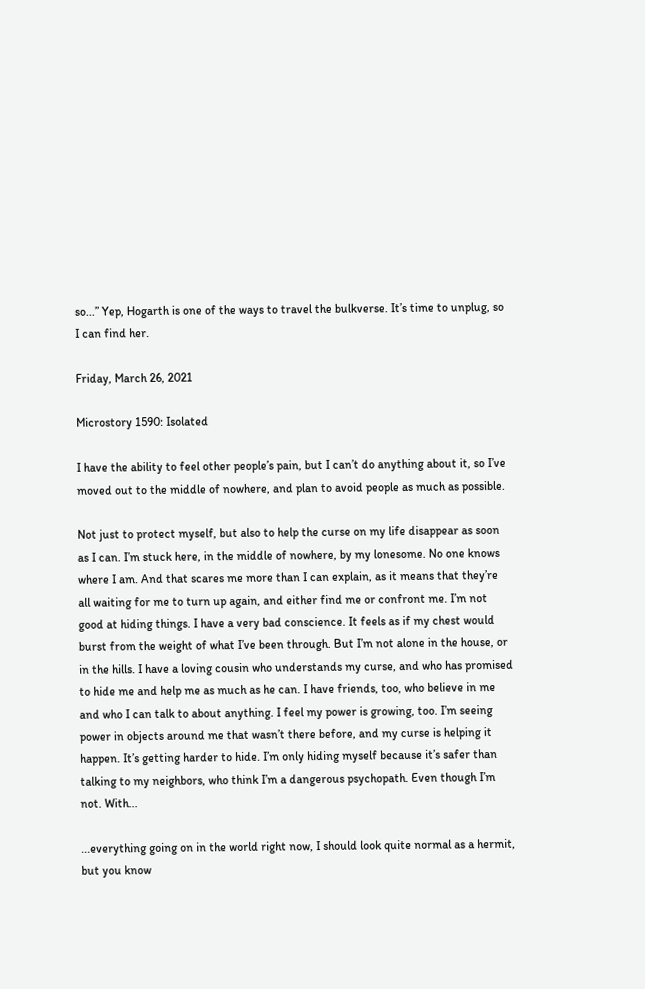so...” Yep, Hogarth is one of the ways to travel the bulkverse. It’s time to unplug, so I can find her.

Friday, March 26, 2021

Microstory 1590: Isolated

I have the ability to feel other people’s pain, but I can’t do anything about it, so I’ve moved out to the middle of nowhere, and plan to avoid people as much as possible.

Not just to protect myself, but also to help the curse on my life disappear as soon as I can. I’m stuck here, in the middle of nowhere, by my lonesome. No one knows where I am. And that scares me more than I can explain, as it means that they’re all waiting for me to turn up again, and either find me or confront me. I’m not good at hiding things. I have a very bad conscience. It feels as if my chest would burst from the weight of what I’ve been through. But I’m not alone in the house, or in the hills. I have a loving cousin who understands my curse, and who has promised to hide me and help me as much as he can. I have friends, too, who believe in me and who I can talk to about anything. I feel my power is growing, too. I’m seeing power in objects around me that wasn’t there before, and my curse is helping it happen. It’s getting harder to hide. I’m only hiding myself because it’s safer than talking to my neighbors, who think I’m a dangerous psychopath. Even though I’m not. With...

...everything going on in the world right now, I should look quite normal as a hermit, but you know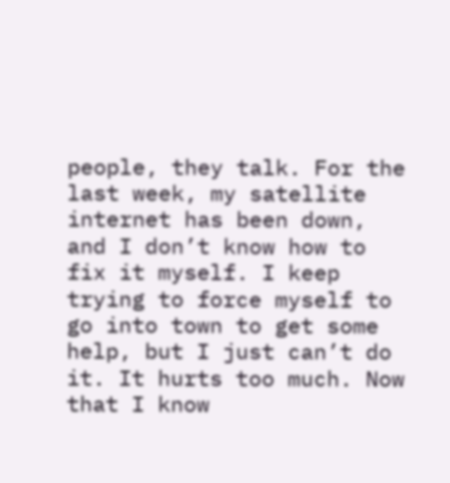people, they talk. For the last week, my satellite internet has been down, and I don’t know how to fix it myself. I keep trying to force myself to go into town to get some help, but I just can’t do it. It hurts too much. Now that I know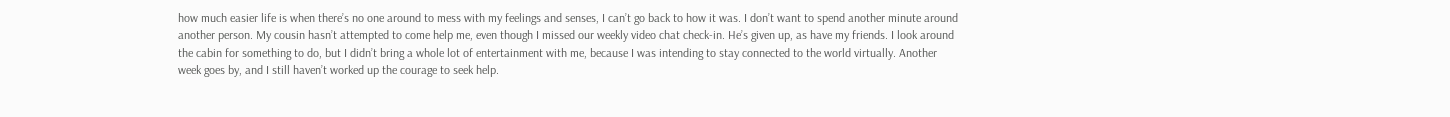how much easier life is when there’s no one around to mess with my feelings and senses, I can’t go back to how it was. I don’t want to spend another minute around another person. My cousin hasn’t attempted to come help me, even though I missed our weekly video chat check-in. He’s given up, as have my friends. I look around the cabin for something to do, but I didn’t bring a whole lot of entertainment with me, because I was intending to stay connected to the world virtually. Another week goes by, and I still haven’t worked up the courage to seek help.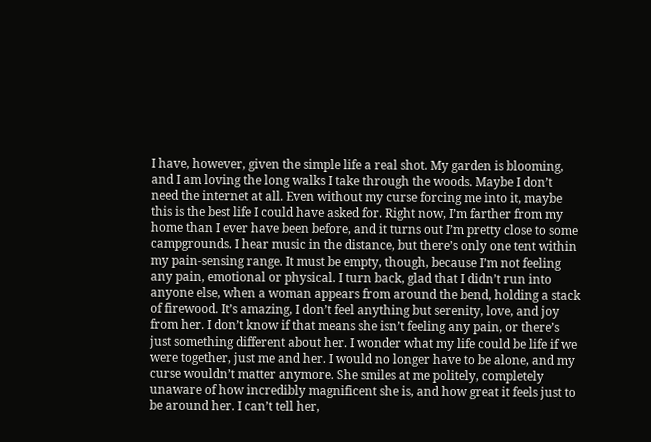I have, however, given the simple life a real shot. My garden is blooming, and I am loving the long walks I take through the woods. Maybe I don’t need the internet at all. Even without my curse forcing me into it, maybe this is the best life I could have asked for. Right now, I’m farther from my home than I ever have been before, and it turns out I’m pretty close to some campgrounds. I hear music in the distance, but there’s only one tent within my pain-sensing range. It must be empty, though, because I’m not feeling any pain, emotional or physical. I turn back, glad that I didn’t run into anyone else, when a woman appears from around the bend, holding a stack of firewood. It’s amazing, I don’t feel anything but serenity, love, and joy from her. I don’t know if that means she isn’t feeling any pain, or there’s just something different about her. I wonder what my life could be life if we were together, just me and her. I would no longer have to be alone, and my curse wouldn’t matter anymore. She smiles at me politely, completely unaware of how incredibly magnificent she is, and how great it feels just to be around her. I can’t tell her,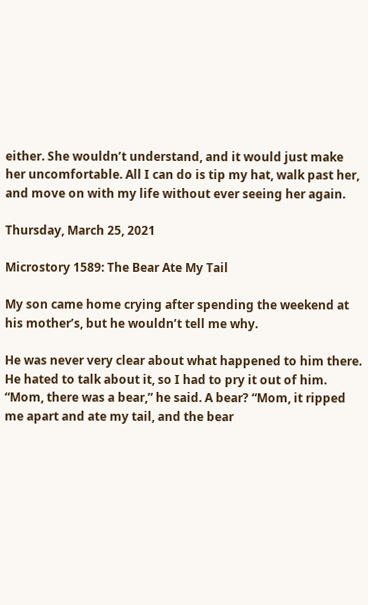either. She wouldn’t understand, and it would just make her uncomfortable. All I can do is tip my hat, walk past her, and move on with my life without ever seeing her again.

Thursday, March 25, 2021

Microstory 1589: The Bear Ate My Tail

My son came home crying after spending the weekend at his mother’s, but he wouldn’t tell me why.

He was never very clear about what happened to him there. He hated to talk about it, so I had to pry it out of him. “Mom, there was a bear,” he said. A bear? “Mom, it ripped me apart and ate my tail, and the bear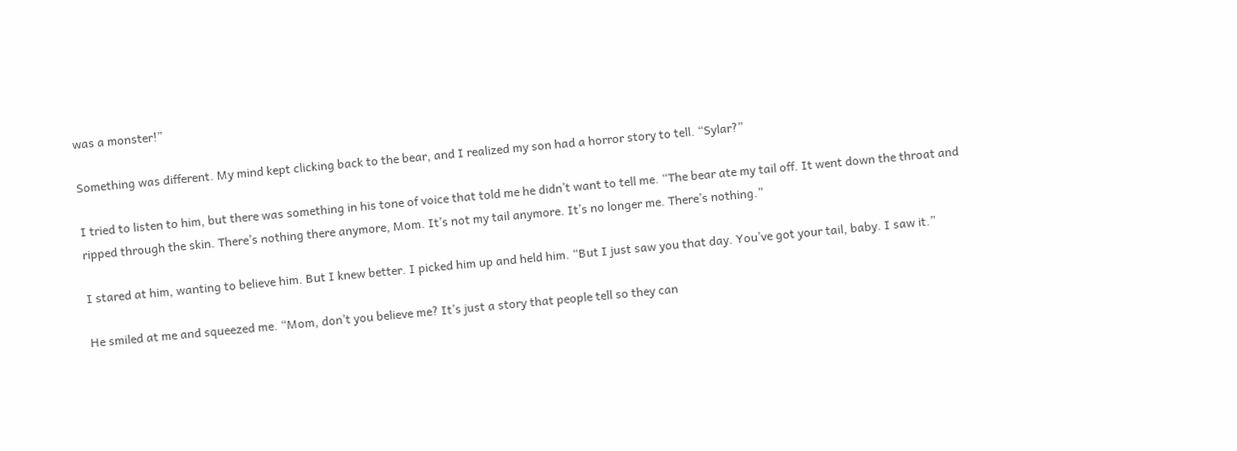was a monster!”

Something was different. My mind kept clicking back to the bear, and I realized my son had a horror story to tell. “Sylar?”

I tried to listen to him, but there was something in his tone of voice that told me he didn’t want to tell me. “The bear ate my tail off. It went down the throat and ripped through the skin. There’s nothing there anymore, Mom. It’s not my tail anymore. It’s no longer me. There’s nothing.”

I stared at him, wanting to believe him. But I knew better. I picked him up and held him. “But I just saw you that day. You’ve got your tail, baby. I saw it.”

He smiled at me and squeezed me. “Mom, don’t you believe me? It’s just a story that people tell so they can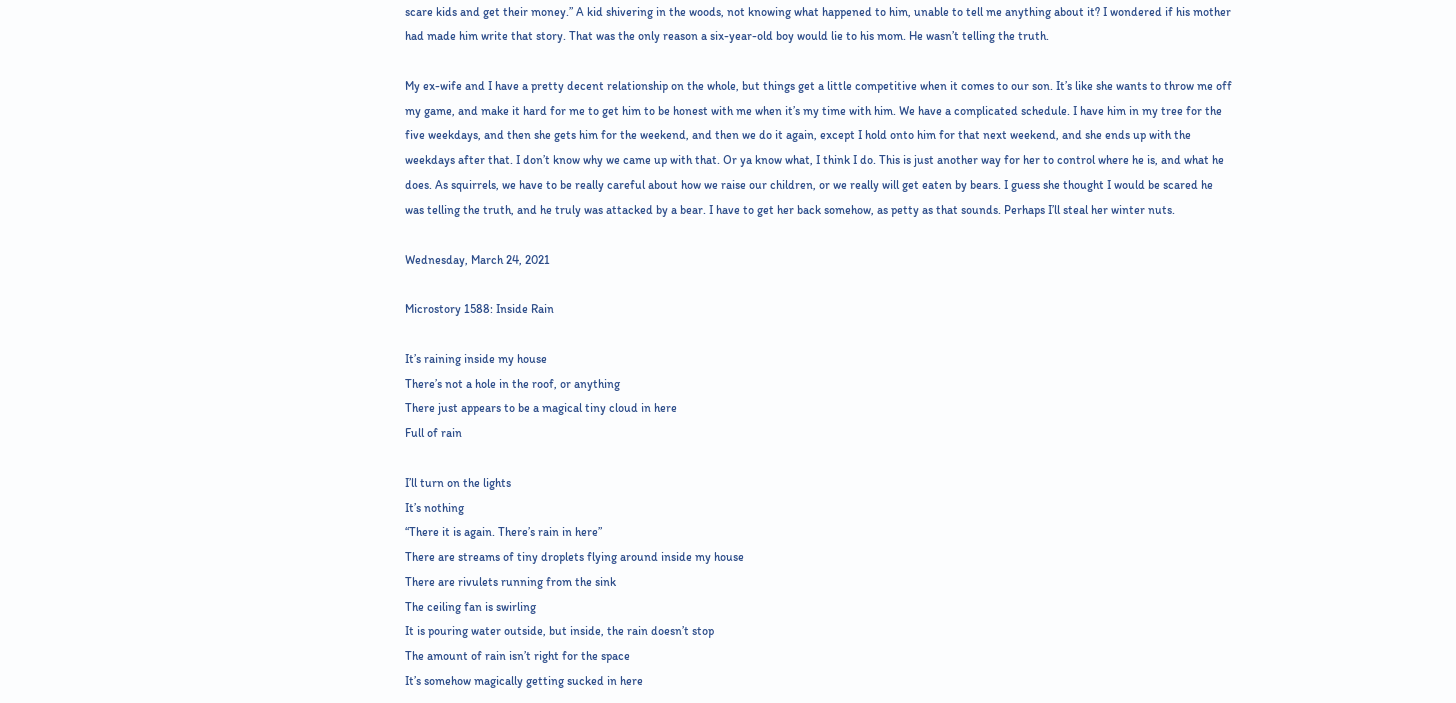scare kids and get their money.” A kid shivering in the woods, not knowing what happened to him, unable to tell me anything about it? I wondered if his mother had made him write that story. That was the only reason a six-year-old boy would lie to his mom. He wasn’t telling the truth.

My ex-wife and I have a pretty decent relationship on the whole, but things get a little competitive when it comes to our son. It’s like she wants to throw me off my game, and make it hard for me to get him to be honest with me when it’s my time with him. We have a complicated schedule. I have him in my tree for the five weekdays, and then she gets him for the weekend, and then we do it again, except I hold onto him for that next weekend, and she ends up with the weekdays after that. I don’t know why we came up with that. Or ya know what, I think I do. This is just another way for her to control where he is, and what he does. As squirrels, we have to be really careful about how we raise our children, or we really will get eaten by bears. I guess she thought I would be scared he was telling the truth, and he truly was attacked by a bear. I have to get her back somehow, as petty as that sounds. Perhaps I’ll steal her winter nuts.

Wednesday, March 24, 2021

Microstory 1588: Inside Rain

It’s raining inside my house
There’s not a hole in the roof, or anything
There just appears to be a magical tiny cloud in here
Full of rain

I’ll turn on the lights
It’s nothing
“There it is again. There’s rain in here”
There are streams of tiny droplets flying around inside my house
There are rivulets running from the sink
The ceiling fan is swirling
It is pouring water outside, but inside, the rain doesn’t stop
The amount of rain isn’t right for the space
It’s somehow magically getting sucked in here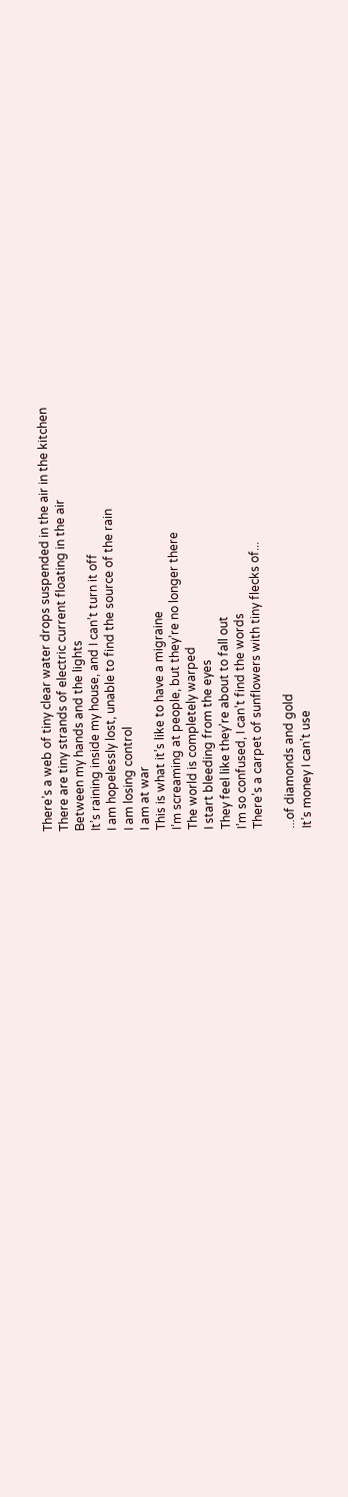There’s a web of tiny clear water drops suspended in the air in the kitchen
There are tiny strands of electric current floating in the air
Between my hands and the lights
It’s raining inside my house, and I can’t turn it off
I am hopelessly lost, unable to find the source of the rain
I am losing control
I am at war
This is what it’s like to have a migraine
I’m screaming at people, but they’re no longer there
The world is completely warped
I start bleeding from the eyes
They feel like they’re about to fall out
I’m so confused, I can’t find the words
There’s a carpet of sunflowers with tiny flecks of...

...of diamonds and gold
It’s money I can’t use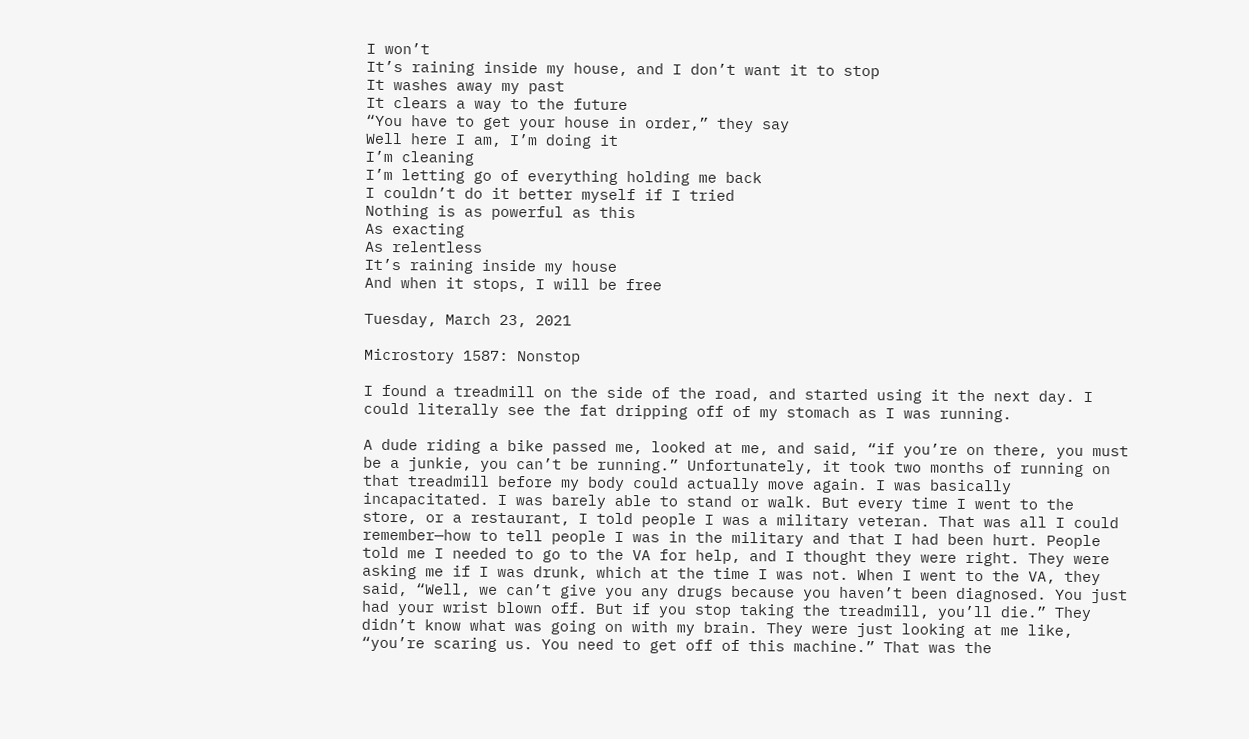I won’t
It’s raining inside my house, and I don’t want it to stop
It washes away my past
It clears a way to the future
“You have to get your house in order,” they say
Well here I am, I’m doing it
I’m cleaning
I’m letting go of everything holding me back
I couldn’t do it better myself if I tried
Nothing is as powerful as this
As exacting
As relentless
It’s raining inside my house
And when it stops, I will be free

Tuesday, March 23, 2021

Microstory 1587: Nonstop

I found a treadmill on the side of the road, and started using it the next day. I could literally see the fat dripping off of my stomach as I was running.

A dude riding a bike passed me, looked at me, and said, “if you’re on there, you must be a junkie, you can’t be running.” Unfortunately, it took two months of running on that treadmill before my body could actually move again. I was basically incapacitated. I was barely able to stand or walk. But every time I went to the store, or a restaurant, I told people I was a military veteran. That was all I could remember—how to tell people I was in the military and that I had been hurt. People told me I needed to go to the VA for help, and I thought they were right. They were asking me if I was drunk, which at the time I was not. When I went to the VA, they said, “Well, we can’t give you any drugs because you haven’t been diagnosed. You just had your wrist blown off. But if you stop taking the treadmill, you’ll die.” They didn’t know what was going on with my brain. They were just looking at me like, “you’re scaring us. You need to get off of this machine.” That was the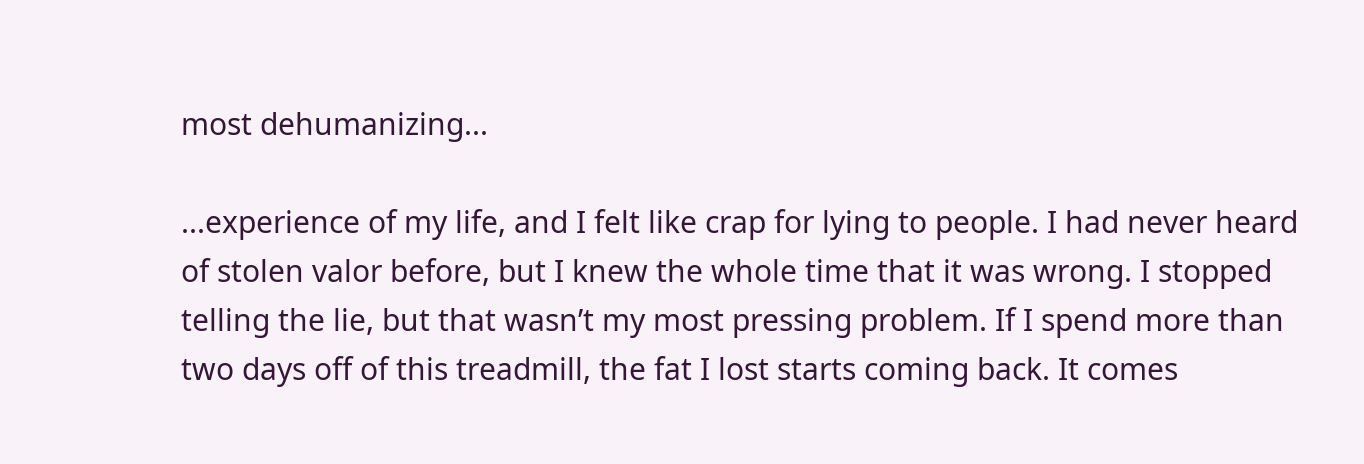most dehumanizing...

...experience of my life, and I felt like crap for lying to people. I had never heard of stolen valor before, but I knew the whole time that it was wrong. I stopped telling the lie, but that wasn’t my most pressing problem. If I spend more than two days off of this treadmill, the fat I lost starts coming back. It comes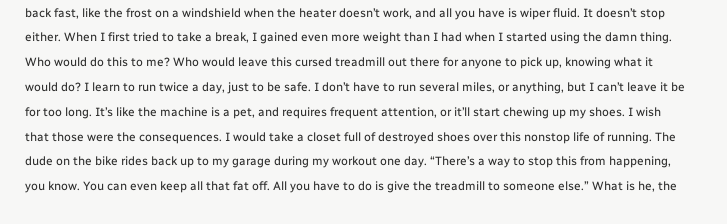back fast, like the frost on a windshield when the heater doesn’t work, and all you have is wiper fluid. It doesn’t stop either. When I first tried to take a break, I gained even more weight than I had when I started using the damn thing. Who would do this to me? Who would leave this cursed treadmill out there for anyone to pick up, knowing what it would do? I learn to run twice a day, just to be safe. I don’t have to run several miles, or anything, but I can’t leave it be for too long. It’s like the machine is a pet, and requires frequent attention, or it’ll start chewing up my shoes. I wish that those were the consequences. I would take a closet full of destroyed shoes over this nonstop life of running. The dude on the bike rides back up to my garage during my workout one day. “There’s a way to stop this from happening, you know. You can even keep all that fat off. All you have to do is give the treadmill to someone else.” What is he, the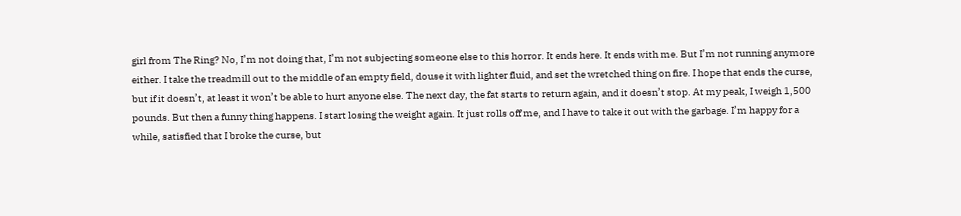girl from The Ring? No, I’m not doing that, I’m not subjecting someone else to this horror. It ends here. It ends with me. But I’m not running anymore either. I take the treadmill out to the middle of an empty field, douse it with lighter fluid, and set the wretched thing on fire. I hope that ends the curse, but if it doesn’t, at least it won’t be able to hurt anyone else. The next day, the fat starts to return again, and it doesn’t stop. At my peak, I weigh 1,500 pounds. But then a funny thing happens. I start losing the weight again. It just rolls off me, and I have to take it out with the garbage. I’m happy for a while, satisfied that I broke the curse, but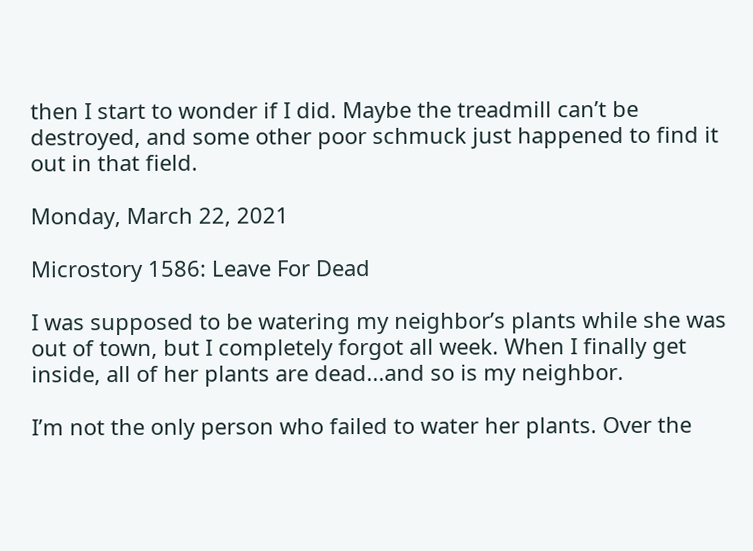then I start to wonder if I did. Maybe the treadmill can’t be destroyed, and some other poor schmuck just happened to find it out in that field.

Monday, March 22, 2021

Microstory 1586: Leave For Dead

I was supposed to be watering my neighbor’s plants while she was out of town, but I completely forgot all week. When I finally get inside, all of her plants are dead...and so is my neighbor.

I’m not the only person who failed to water her plants. Over the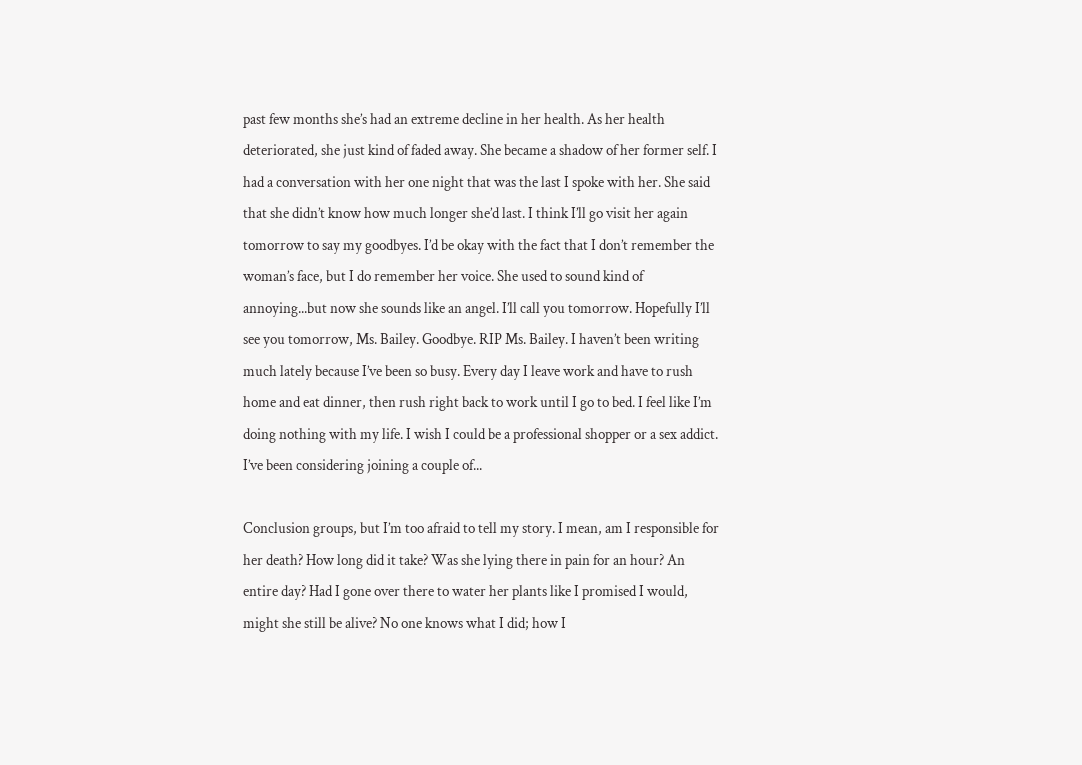past few months she’s had an extreme decline in her health. As her health deteriorated, she just kind of faded away. She became a shadow of her former self. I had a conversation with her one night that was the last I spoke with her. She said that she didn’t know how much longer she’d last. I think I’ll go visit her again tomorrow to say my goodbyes. I’d be okay with the fact that I don’t remember the woman’s face, but I do remember her voice. She used to sound kind of annoying...but now she sounds like an angel. I’ll call you tomorrow. Hopefully I’ll see you tomorrow, Ms. Bailey. Goodbye. RIP Ms. Bailey. I haven’t been writing much lately because I’ve been so busy. Every day I leave work and have to rush home and eat dinner, then rush right back to work until I go to bed. I feel like I’m doing nothing with my life. I wish I could be a professional shopper or a sex addict. I’ve been considering joining a couple of...

Conclusion groups, but I’m too afraid to tell my story. I mean, am I responsible for her death? How long did it take? Was she lying there in pain for an hour? An entire day? Had I gone over there to water her plants like I promised I would, might she still be alive? No one knows what I did; how I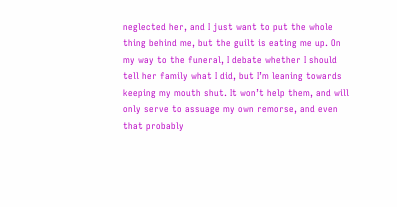neglected her, and I just want to put the whole thing behind me, but the guilt is eating me up. On my way to the funeral, I debate whether I should tell her family what I did, but I’m leaning towards keeping my mouth shut. It won’t help them, and will only serve to assuage my own remorse, and even that probably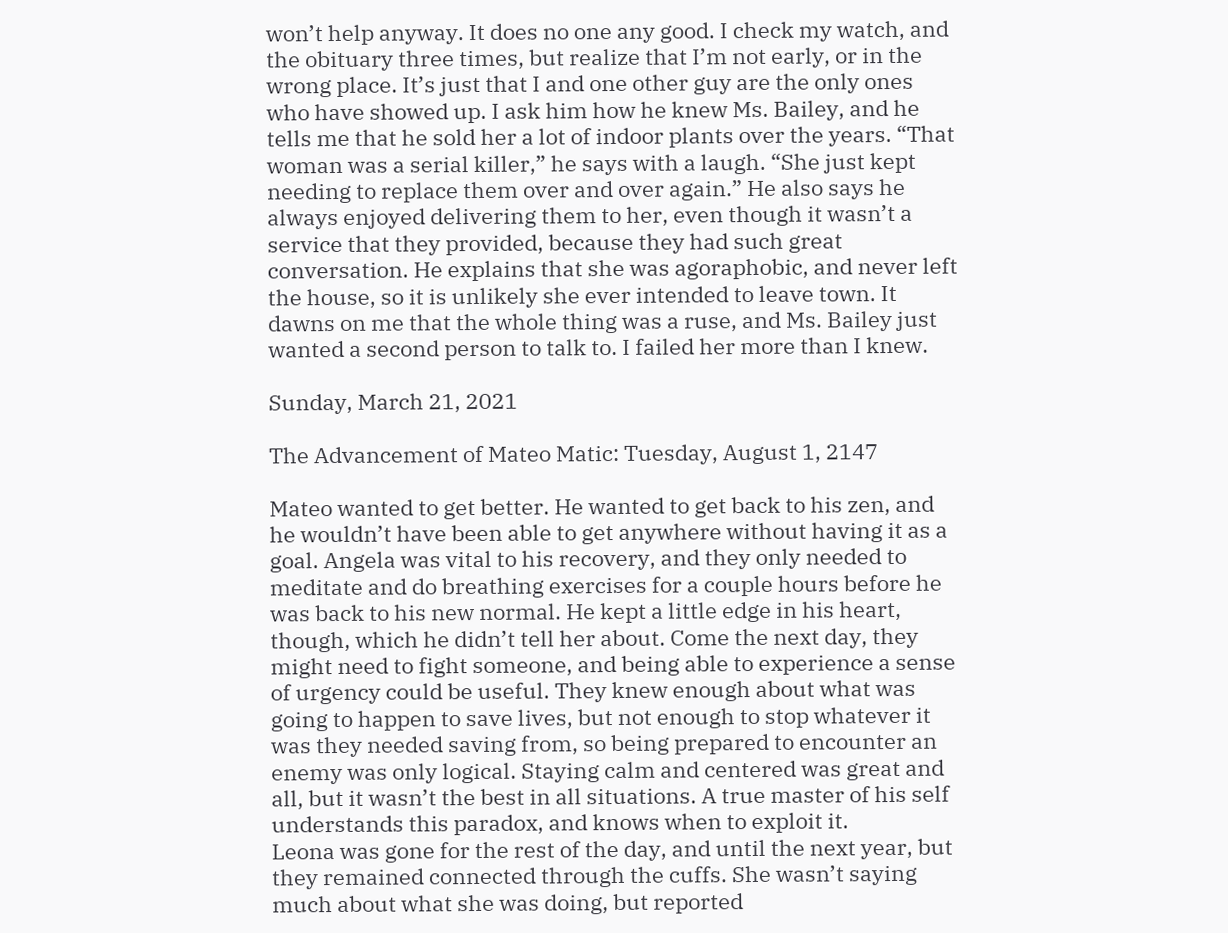won’t help anyway. It does no one any good. I check my watch, and the obituary three times, but realize that I’m not early, or in the wrong place. It’s just that I and one other guy are the only ones who have showed up. I ask him how he knew Ms. Bailey, and he tells me that he sold her a lot of indoor plants over the years. “That woman was a serial killer,” he says with a laugh. “She just kept needing to replace them over and over again.” He also says he always enjoyed delivering them to her, even though it wasn’t a service that they provided, because they had such great conversation. He explains that she was agoraphobic, and never left the house, so it is unlikely she ever intended to leave town. It dawns on me that the whole thing was a ruse, and Ms. Bailey just wanted a second person to talk to. I failed her more than I knew.

Sunday, March 21, 2021

The Advancement of Mateo Matic: Tuesday, August 1, 2147

Mateo wanted to get better. He wanted to get back to his zen, and he wouldn’t have been able to get anywhere without having it as a goal. Angela was vital to his recovery, and they only needed to meditate and do breathing exercises for a couple hours before he was back to his new normal. He kept a little edge in his heart, though, which he didn’t tell her about. Come the next day, they might need to fight someone, and being able to experience a sense of urgency could be useful. They knew enough about what was going to happen to save lives, but not enough to stop whatever it was they needed saving from, so being prepared to encounter an enemy was only logical. Staying calm and centered was great and all, but it wasn’t the best in all situations. A true master of his self understands this paradox, and knows when to exploit it.
Leona was gone for the rest of the day, and until the next year, but they remained connected through the cuffs. She wasn’t saying much about what she was doing, but reported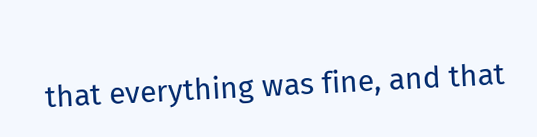that everything was fine, and that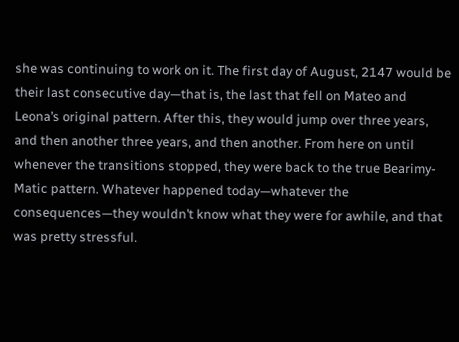she was continuing to work on it. The first day of August, 2147 would be their last consecutive day—that is, the last that fell on Mateo and Leona’s original pattern. After this, they would jump over three years, and then another three years, and then another. From here on until whenever the transitions stopped, they were back to the true Bearimy-Matic pattern. Whatever happened today—whatever the consequences—they wouldn’t know what they were for awhile, and that was pretty stressful.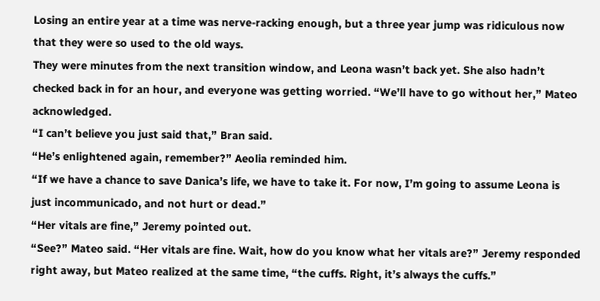Losing an entire year at a time was nerve-racking enough, but a three year jump was ridiculous now that they were so used to the old ways.
They were minutes from the next transition window, and Leona wasn’t back yet. She also hadn’t checked back in for an hour, and everyone was getting worried. “We’ll have to go without her,” Mateo acknowledged.
“I can’t believe you just said that,” Bran said.
“He’s enlightened again, remember?” Aeolia reminded him.
“If we have a chance to save Danica’s life, we have to take it. For now, I’m going to assume Leona is just incommunicado, and not hurt or dead.”
“Her vitals are fine,” Jeremy pointed out.
“See?” Mateo said. “Her vitals are fine. Wait, how do you know what her vitals are?” Jeremy responded right away, but Mateo realized at the same time, “the cuffs. Right, it’s always the cuffs.”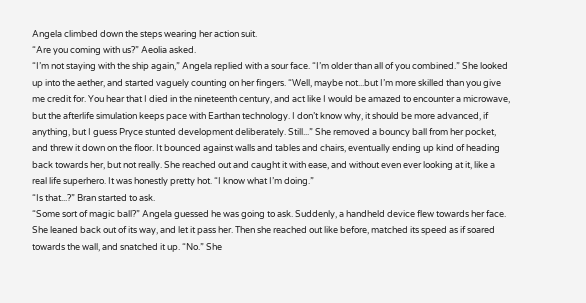Angela climbed down the steps wearing her action suit.
“Are you coming with us?” Aeolia asked.
“I’m not staying with the ship again,” Angela replied with a sour face. “I’m older than all of you combined.” She looked up into the aether, and started vaguely counting on her fingers. “Well, maybe not...but I’m more skilled than you give me credit for. You hear that I died in the nineteenth century, and act like I would be amazed to encounter a microwave, but the afterlife simulation keeps pace with Earthan technology. I don’t know why, it should be more advanced, if anything, but I guess Pryce stunted development deliberately. Still...” She removed a bouncy ball from her pocket, and threw it down on the floor. It bounced against walls and tables and chairs, eventually ending up kind of heading back towards her, but not really. She reached out and caught it with ease, and without even ever looking at it, like a real life superhero. It was honestly pretty hot. “I know what I’m doing.”
“Is that...?” Bran started to ask.
“Some sort of magic ball?” Angela guessed he was going to ask. Suddenly, a handheld device flew towards her face. She leaned back out of its way, and let it pass her. Then she reached out like before, matched its speed as if soared towards the wall, and snatched it up. “No.” She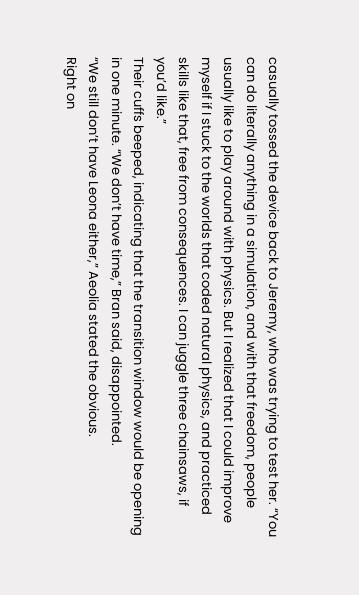casually tossed the device back to Jeremy, who was trying to test her. “You can do literally anything in a simulation, and with that freedom, people usually like to play around with physics. But I realized that I could improve myself if I stuck to the worlds that coded natural physics, and practiced skills like that, free from consequences. I can juggle three chainsaws, if you’d like.”
Their cuffs beeped, indicating that the transition window would be opening in one minute. “We don’t have time,” Bran said, disappointed.
“We still don’t have Leona either,” Aeolia stated the obvious.
Right on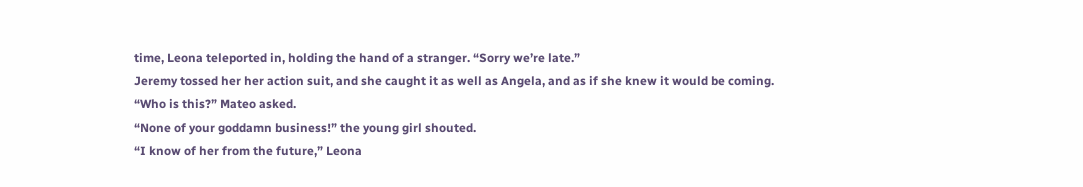time, Leona teleported in, holding the hand of a stranger. “Sorry we’re late.”
Jeremy tossed her her action suit, and she caught it as well as Angela, and as if she knew it would be coming.
“Who is this?” Mateo asked.
“None of your goddamn business!” the young girl shouted.
“I know of her from the future,” Leona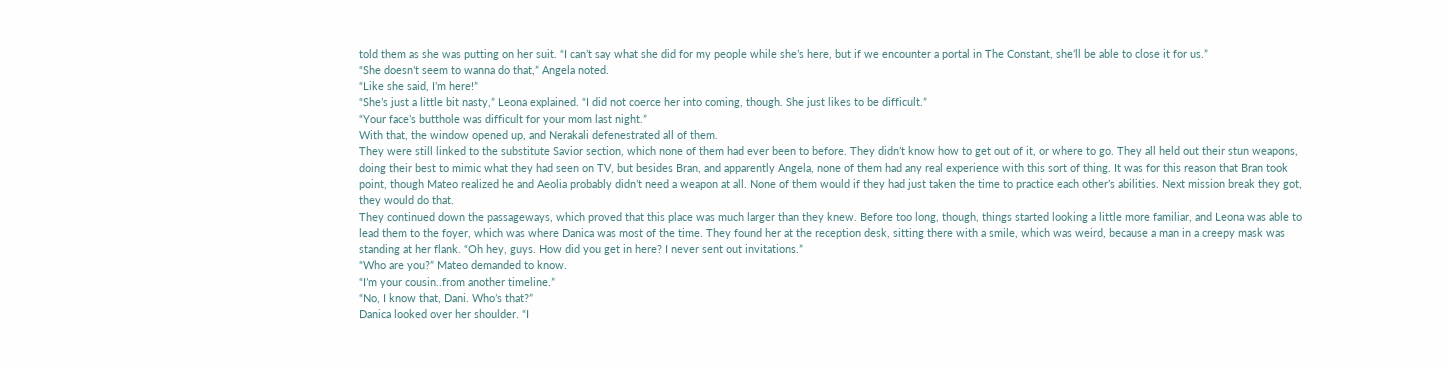told them as she was putting on her suit. “I can’t say what she did for my people while she’s here, but if we encounter a portal in The Constant, she’ll be able to close it for us.”
“She doesn’t seem to wanna do that,” Angela noted.
“Like she said, I’m here!”
“She’s just a little bit nasty,” Leona explained. “I did not coerce her into coming, though. She just likes to be difficult.”
“Your face’s butthole was difficult for your mom last night.”
With that, the window opened up, and Nerakali defenestrated all of them.
They were still linked to the substitute Savior section, which none of them had ever been to before. They didn’t know how to get out of it, or where to go. They all held out their stun weapons, doing their best to mimic what they had seen on TV, but besides Bran, and apparently Angela, none of them had any real experience with this sort of thing. It was for this reason that Bran took point, though Mateo realized he and Aeolia probably didn’t need a weapon at all. None of them would if they had just taken the time to practice each other’s abilities. Next mission break they got, they would do that.
They continued down the passageways, which proved that this place was much larger than they knew. Before too long, though, things started looking a little more familiar, and Leona was able to lead them to the foyer, which was where Danica was most of the time. They found her at the reception desk, sitting there with a smile, which was weird, because a man in a creepy mask was standing at her flank. “Oh hey, guys. How did you get in here? I never sent out invitations.”
“Who are you?” Mateo demanded to know.
“I’m your cousin..from another timeline.”
“No, I know that, Dani. Who’s that?”
Danica looked over her shoulder. “I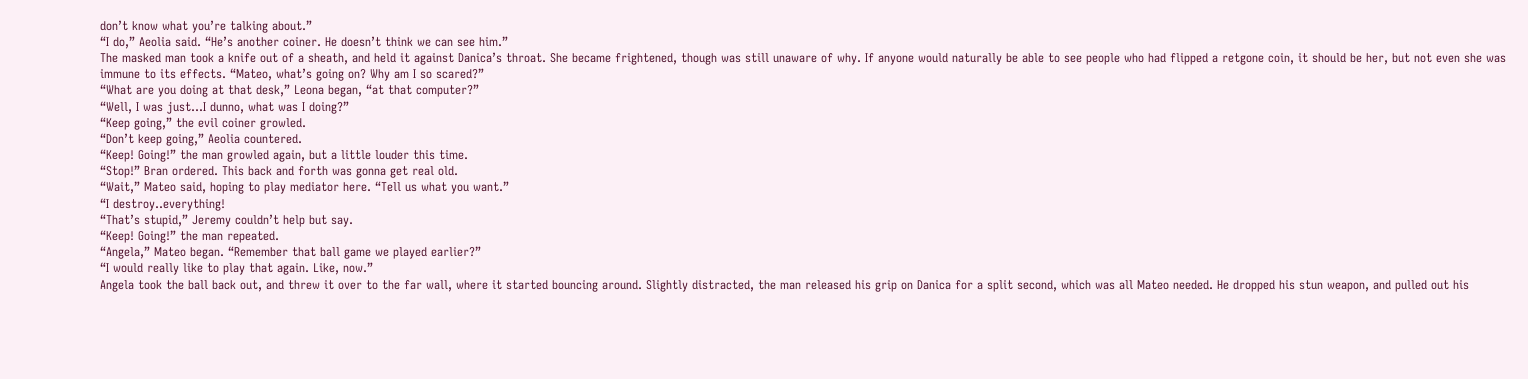don’t know what you’re talking about.”
“I do,” Aeolia said. “He’s another coiner. He doesn’t think we can see him.”
The masked man took a knife out of a sheath, and held it against Danica’s throat. She became frightened, though was still unaware of why. If anyone would naturally be able to see people who had flipped a retgone coin, it should be her, but not even she was immune to its effects. “Mateo, what’s going on? Why am I so scared?”
“What are you doing at that desk,” Leona began, “at that computer?”
“Well, I was just...I dunno, what was I doing?”
“Keep going,” the evil coiner growled.
“Don’t keep going,” Aeolia countered.
“Keep! Going!” the man growled again, but a little louder this time.
“Stop!” Bran ordered. This back and forth was gonna get real old.
“Wait,” Mateo said, hoping to play mediator here. “Tell us what you want.”
“I destroy..everything!
“That’s stupid,” Jeremy couldn’t help but say.
“Keep! Going!” the man repeated.
“Angela,” Mateo began. “Remember that ball game we played earlier?”
“I would really like to play that again. Like, now.”
Angela took the ball back out, and threw it over to the far wall, where it started bouncing around. Slightly distracted, the man released his grip on Danica for a split second, which was all Mateo needed. He dropped his stun weapon, and pulled out his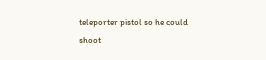teleporter pistol so he could shoot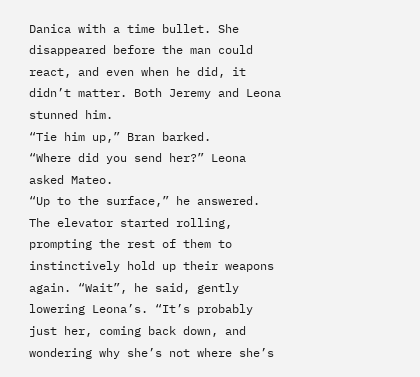Danica with a time bullet. She disappeared before the man could react, and even when he did, it didn’t matter. Both Jeremy and Leona stunned him.
“Tie him up,” Bran barked.
“Where did you send her?” Leona asked Mateo.
“Up to the surface,” he answered. The elevator started rolling, prompting the rest of them to instinctively hold up their weapons again. “Wait”, he said, gently lowering Leona’s. “It’s probably just her, coming back down, and wondering why she’s not where she’s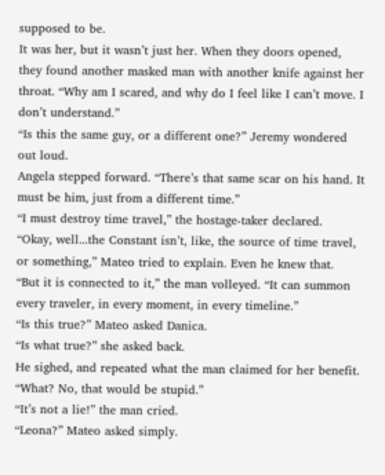supposed to be.
It was her, but it wasn’t just her. When they doors opened, they found another masked man with another knife against her throat. “Why am I scared, and why do I feel like I can’t move. I don’t understand.”
“Is this the same guy, or a different one?” Jeremy wondered out loud.
Angela stepped forward. “There’s that same scar on his hand. It must be him, just from a different time.”
“I must destroy time travel,” the hostage-taker declared.
“Okay, well...the Constant isn’t, like, the source of time travel, or something,” Mateo tried to explain. Even he knew that.
“But it is connected to it,” the man volleyed. “It can summon every traveler, in every moment, in every timeline.”
“Is this true?” Mateo asked Danica.
“Is what true?” she asked back.
He sighed, and repeated what the man claimed for her benefit.
“What? No, that would be stupid.”
“It’s not a lie!” the man cried.
“Leona?” Mateo asked simply.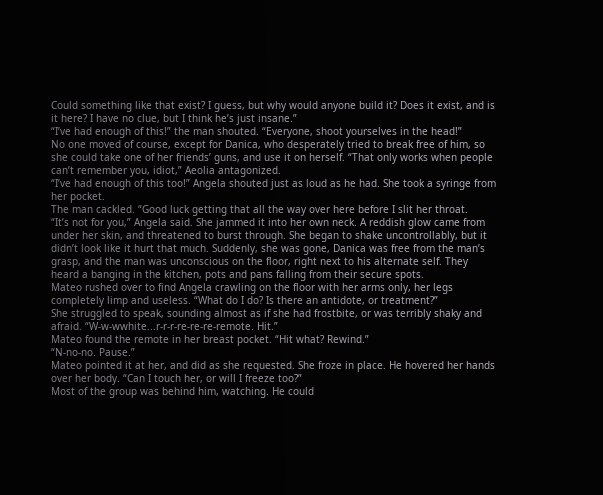Could something like that exist? I guess, but why would anyone build it? Does it exist, and is it here? I have no clue, but I think he’s just insane.”
“I’ve had enough of this!” the man shouted. “Everyone, shoot yourselves in the head!”
No one moved of course, except for Danica, who desperately tried to break free of him, so she could take one of her friends’ guns, and use it on herself. “That only works when people can’t remember you, idiot,” Aeolia antagonized.
“I’ve had enough of this too!” Angela shouted just as loud as he had. She took a syringe from her pocket.
The man cackled. “Good luck getting that all the way over here before I slit her throat.
“It’s not for you,” Angela said. She jammed it into her own neck. A reddish glow came from under her skin, and threatened to burst through. She began to shake uncontrollably, but it didn’t look like it hurt that much. Suddenly, she was gone, Danica was free from the man’s grasp, and the man was unconscious on the floor, right next to his alternate self. They heard a banging in the kitchen, pots and pans falling from their secure spots.
Mateo rushed over to find Angela crawling on the floor with her arms only, her legs completely limp and useless. “What do I do? Is there an antidote, or treatment?”
She struggled to speak, sounding almost as if she had frostbite, or was terribly shaky and afraid. “W-w-wwhite...r-r-r-re-re-re-remote. Hit.”
Mateo found the remote in her breast pocket. “Hit what? Rewind.”
“N-no-no. Pause.”
Mateo pointed it at her, and did as she requested. She froze in place. He hovered her hands over her body. “Can I touch her, or will I freeze too?”
Most of the group was behind him, watching. He could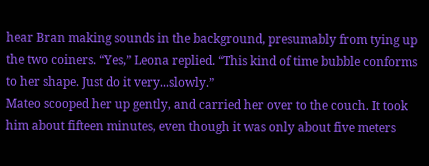hear Bran making sounds in the background, presumably from tying up the two coiners. “Yes,” Leona replied. “This kind of time bubble conforms to her shape. Just do it very...slowly.”
Mateo scooped her up gently, and carried her over to the couch. It took him about fifteen minutes, even though it was only about five meters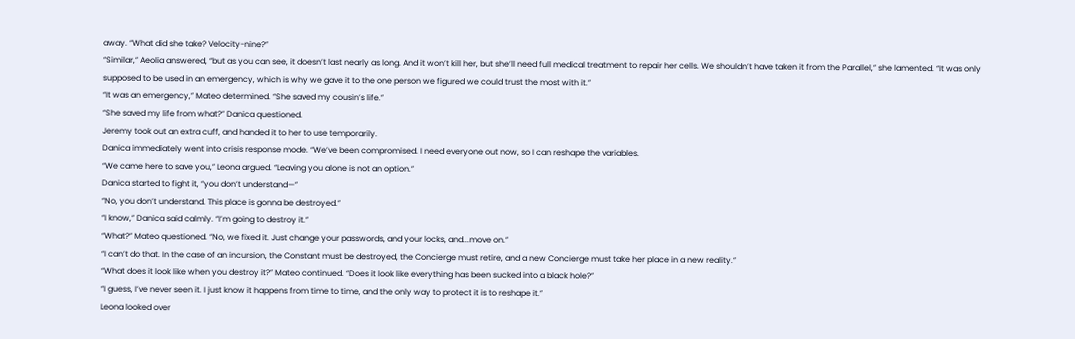away. “What did she take? Velocity-nine?”
“Similar,” Aeolia answered, “but as you can see, it doesn’t last nearly as long. And it won’t kill her, but she’ll need full medical treatment to repair her cells. We shouldn’t have taken it from the Parallel,” she lamented. “It was only supposed to be used in an emergency, which is why we gave it to the one person we figured we could trust the most with it.”
“It was an emergency,” Mateo determined. “She saved my cousin’s life.”
“She saved my life from what?” Danica questioned.
Jeremy took out an extra cuff, and handed it to her to use temporarily.
Danica immediately went into crisis response mode. “We’ve been compromised. I need everyone out now, so I can reshape the variables.
“We came here to save you,” Leona argued. “Leaving you alone is not an option.”
Danica started to fight it, “you don’t understand—”
“No, you don’t understand. This place is gonna be destroyed.”
“I know,” Danica said calmly. “I’m going to destroy it.”
“What?” Mateo questioned. “No, we fixed it. Just change your passwords, and your locks, and...move on.”
“I can’t do that. In the case of an incursion, the Constant must be destroyed, the Concierge must retire, and a new Concierge must take her place in a new reality.”
“What does it look like when you destroy it?” Mateo continued. “Does it look like everything has been sucked into a black hole?”
“I guess, I’ve never seen it. I just know it happens from time to time, and the only way to protect it is to reshape it.”
Leona looked over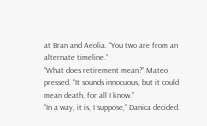at Bran and Aeolia. “You two are from an alternate timeline.”
“What does retirement mean?” Mateo pressed. “It sounds innocuous, but it could mean death, for all I know.”
“In a way, it is, I suppose,” Danica decided.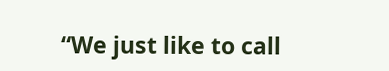“We just like to call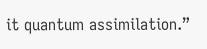it quantum assimilation.”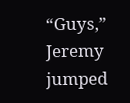“Guys,” Jeremy jumped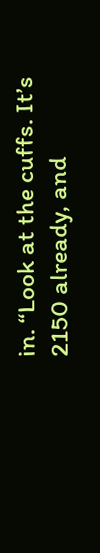in. “Look at the cuffs. It’s 2150 already, and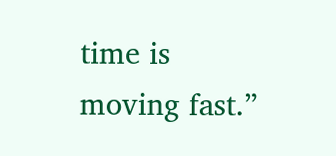time is moving fast.”